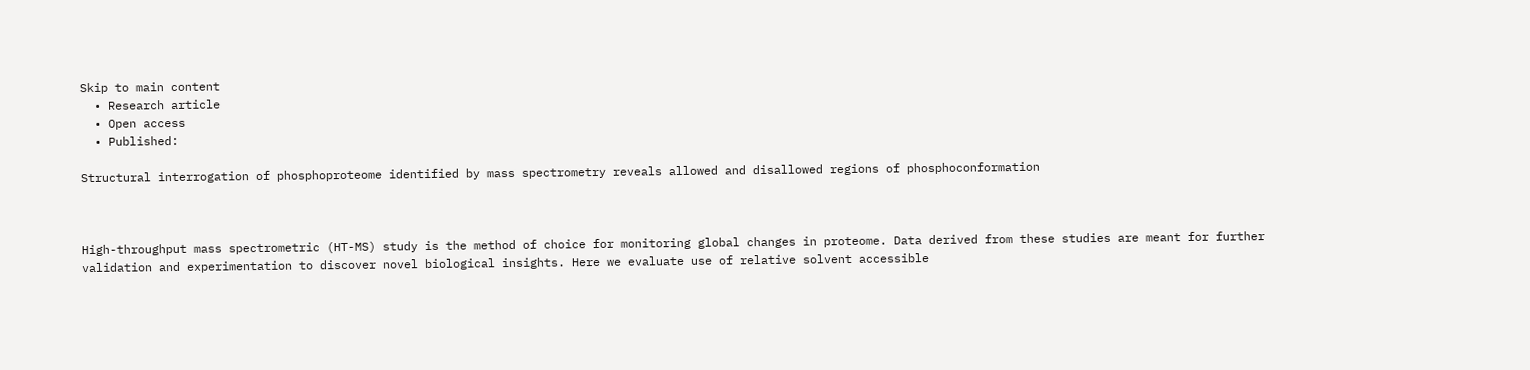Skip to main content
  • Research article
  • Open access
  • Published:

Structural interrogation of phosphoproteome identified by mass spectrometry reveals allowed and disallowed regions of phosphoconformation



High-throughput mass spectrometric (HT-MS) study is the method of choice for monitoring global changes in proteome. Data derived from these studies are meant for further validation and experimentation to discover novel biological insights. Here we evaluate use of relative solvent accessible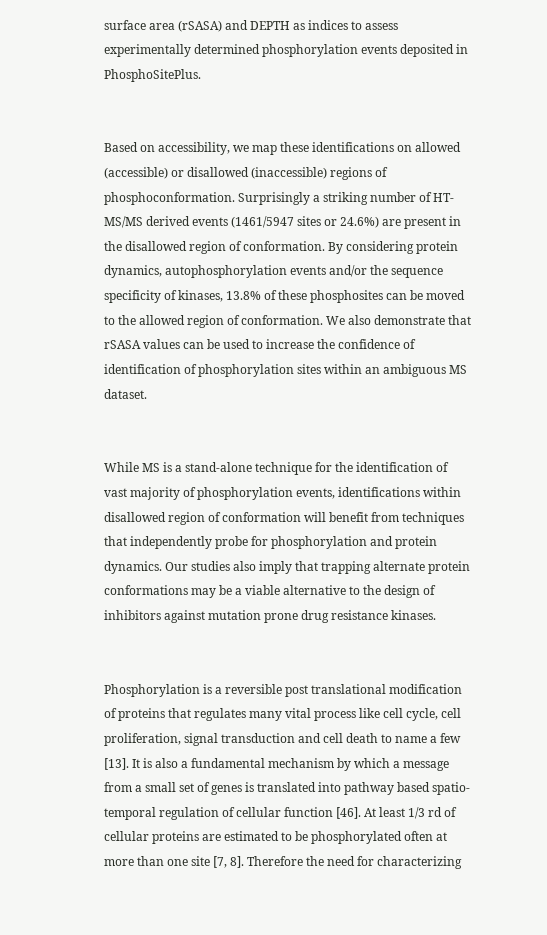surface area (rSASA) and DEPTH as indices to assess experimentally determined phosphorylation events deposited in PhosphoSitePlus.


Based on accessibility, we map these identifications on allowed (accessible) or disallowed (inaccessible) regions of phosphoconformation. Surprisingly a striking number of HT-MS/MS derived events (1461/5947 sites or 24.6%) are present in the disallowed region of conformation. By considering protein dynamics, autophosphorylation events and/or the sequence specificity of kinases, 13.8% of these phosphosites can be moved to the allowed region of conformation. We also demonstrate that rSASA values can be used to increase the confidence of identification of phosphorylation sites within an ambiguous MS dataset.


While MS is a stand-alone technique for the identification of vast majority of phosphorylation events, identifications within disallowed region of conformation will benefit from techniques that independently probe for phosphorylation and protein dynamics. Our studies also imply that trapping alternate protein conformations may be a viable alternative to the design of inhibitors against mutation prone drug resistance kinases.


Phosphorylation is a reversible post translational modification of proteins that regulates many vital process like cell cycle, cell proliferation, signal transduction and cell death to name a few [13]. It is also a fundamental mechanism by which a message from a small set of genes is translated into pathway based spatio-temporal regulation of cellular function [46]. At least 1/3 rd of cellular proteins are estimated to be phosphorylated often at more than one site [7, 8]. Therefore the need for characterizing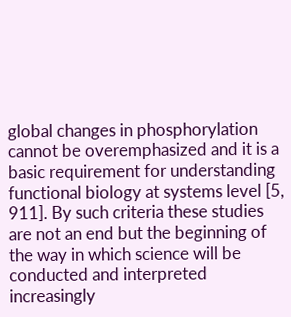global changes in phosphorylation cannot be overemphasized and it is a basic requirement for understanding functional biology at systems level [5, 911]. By such criteria these studies are not an end but the beginning of the way in which science will be conducted and interpreted increasingly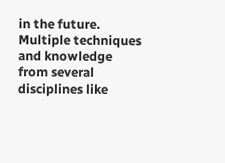in the future. Multiple techniques and knowledge from several disciplines like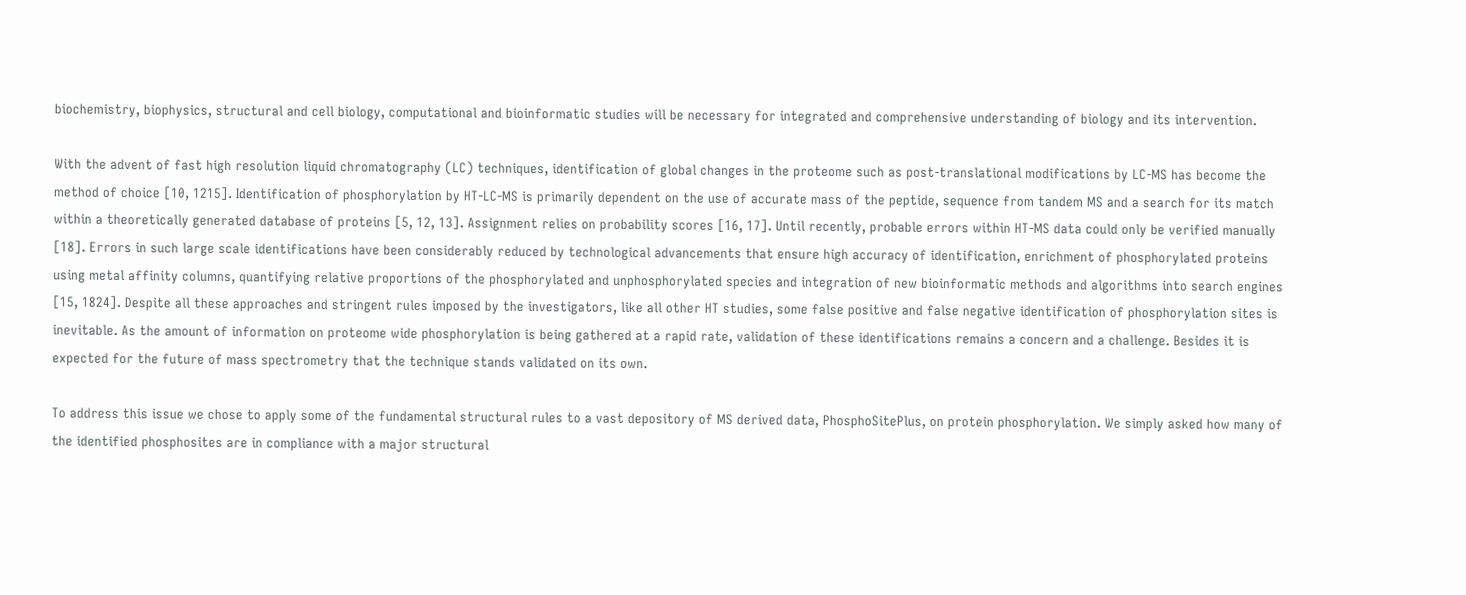biochemistry, biophysics, structural and cell biology, computational and bioinformatic studies will be necessary for integrated and comprehensive understanding of biology and its intervention.

With the advent of fast high resolution liquid chromatography (LC) techniques, identification of global changes in the proteome such as post-translational modifications by LC-MS has become the method of choice [10, 1215]. Identification of phosphorylation by HT-LC-MS is primarily dependent on the use of accurate mass of the peptide, sequence from tandem MS and a search for its match within a theoretically generated database of proteins [5, 12, 13]. Assignment relies on probability scores [16, 17]. Until recently, probable errors within HT-MS data could only be verified manually [18]. Errors in such large scale identifications have been considerably reduced by technological advancements that ensure high accuracy of identification, enrichment of phosphorylated proteins using metal affinity columns, quantifying relative proportions of the phosphorylated and unphosphorylated species and integration of new bioinformatic methods and algorithms into search engines [15, 1824]. Despite all these approaches and stringent rules imposed by the investigators, like all other HT studies, some false positive and false negative identification of phosphorylation sites is inevitable. As the amount of information on proteome wide phosphorylation is being gathered at a rapid rate, validation of these identifications remains a concern and a challenge. Besides it is expected for the future of mass spectrometry that the technique stands validated on its own.

To address this issue we chose to apply some of the fundamental structural rules to a vast depository of MS derived data, PhosphoSitePlus, on protein phosphorylation. We simply asked how many of the identified phosphosites are in compliance with a major structural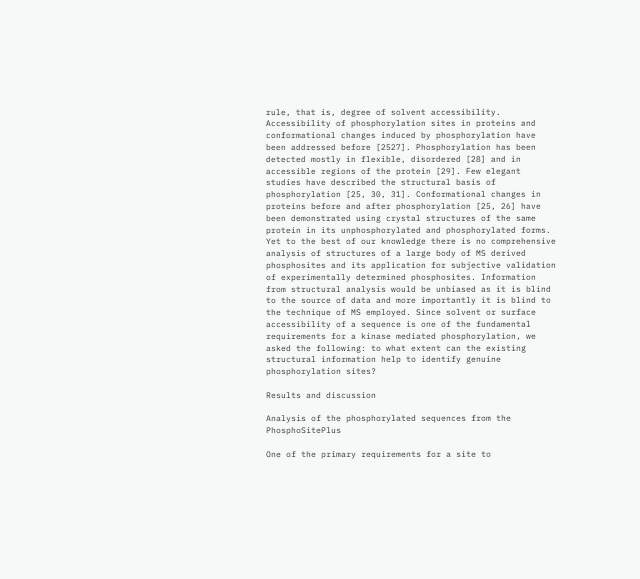rule, that is, degree of solvent accessibility. Accessibility of phosphorylation sites in proteins and conformational changes induced by phosphorylation have been addressed before [2527]. Phosphorylation has been detected mostly in flexible, disordered [28] and in accessible regions of the protein [29]. Few elegant studies have described the structural basis of phosphorylation [25, 30, 31]. Conformational changes in proteins before and after phosphorylation [25, 26] have been demonstrated using crystal structures of the same protein in its unphosphorylated and phosphorylated forms. Yet to the best of our knowledge there is no comprehensive analysis of structures of a large body of MS derived phosphosites and its application for subjective validation of experimentally determined phosphosites. Information from structural analysis would be unbiased as it is blind to the source of data and more importantly it is blind to the technique of MS employed. Since solvent or surface accessibility of a sequence is one of the fundamental requirements for a kinase mediated phosphorylation, we asked the following: to what extent can the existing structural information help to identify genuine phosphorylation sites?

Results and discussion

Analysis of the phosphorylated sequences from the PhosphoSitePlus

One of the primary requirements for a site to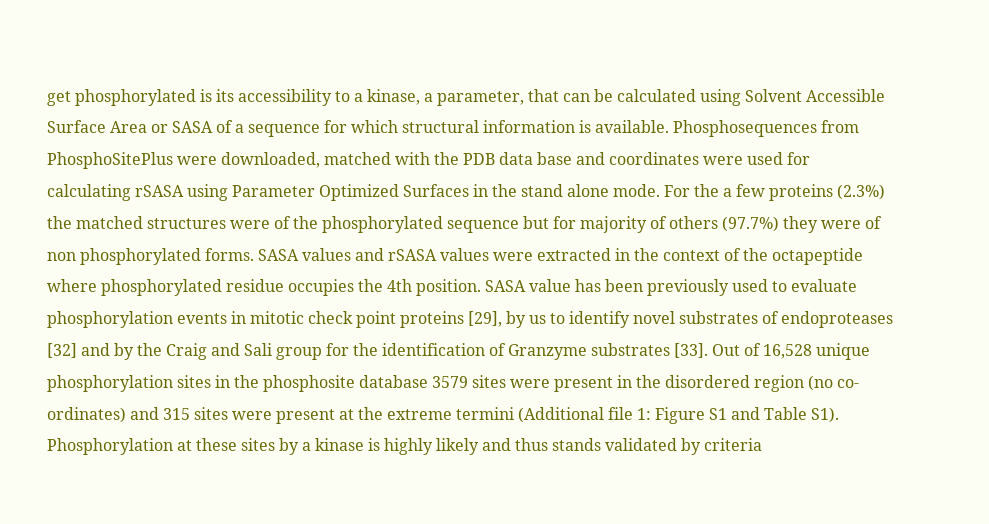get phosphorylated is its accessibility to a kinase, a parameter, that can be calculated using Solvent Accessible Surface Area or SASA of a sequence for which structural information is available. Phosphosequences from PhosphoSitePlus were downloaded, matched with the PDB data base and coordinates were used for calculating rSASA using Parameter Optimized Surfaces in the stand alone mode. For the a few proteins (2.3%) the matched structures were of the phosphorylated sequence but for majority of others (97.7%) they were of non phosphorylated forms. SASA values and rSASA values were extracted in the context of the octapeptide where phosphorylated residue occupies the 4th position. SASA value has been previously used to evaluate phosphorylation events in mitotic check point proteins [29], by us to identify novel substrates of endoproteases [32] and by the Craig and Sali group for the identification of Granzyme substrates [33]. Out of 16,528 unique phosphorylation sites in the phosphosite database 3579 sites were present in the disordered region (no co-ordinates) and 315 sites were present at the extreme termini (Additional file 1: Figure S1 and Table S1). Phosphorylation at these sites by a kinase is highly likely and thus stands validated by criteria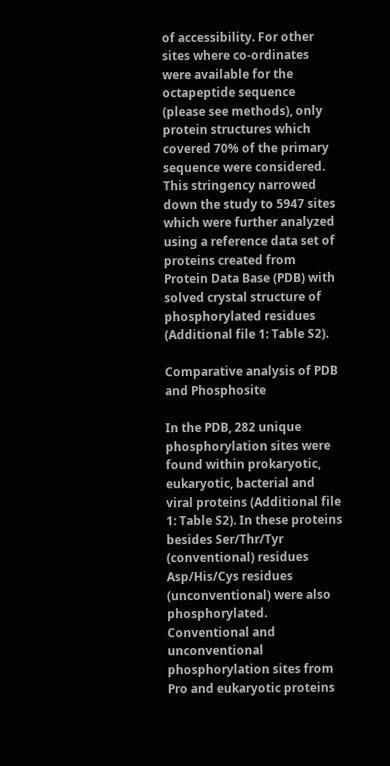of accessibility. For other sites where co-ordinates were available for the octapeptide sequence (please see methods), only protein structures which covered 70% of the primary sequence were considered. This stringency narrowed down the study to 5947 sites which were further analyzed using a reference data set of proteins created from Protein Data Base (PDB) with solved crystal structure of phosphorylated residues (Additional file 1: Table S2).

Comparative analysis of PDB and Phosphosite

In the PDB, 282 unique phosphorylation sites were found within prokaryotic, eukaryotic, bacterial and viral proteins (Additional file 1: Table S2). In these proteins besides Ser/Thr/Tyr (conventional) residues Asp/His/Cys residues (unconventional) were also phosphorylated. Conventional and unconventional phosphorylation sites from Pro and eukaryotic proteins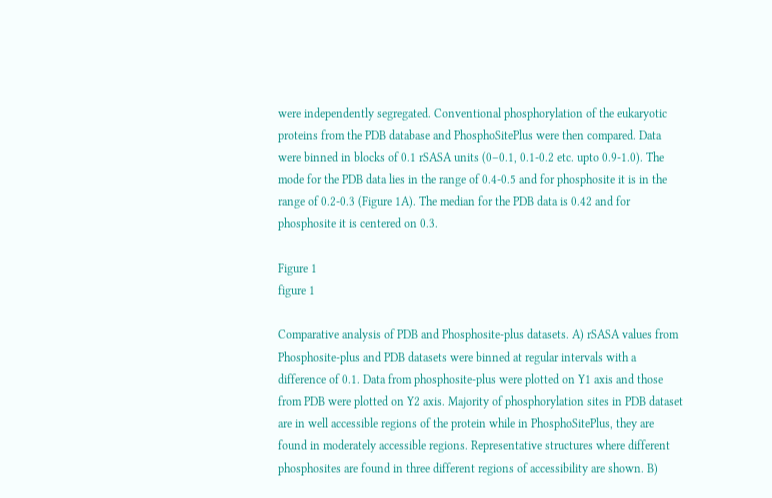were independently segregated. Conventional phosphorylation of the eukaryotic proteins from the PDB database and PhosphoSitePlus were then compared. Data were binned in blocks of 0.1 rSASA units (0–0.1, 0.1-0.2 etc. upto 0.9-1.0). The mode for the PDB data lies in the range of 0.4-0.5 and for phosphosite it is in the range of 0.2-0.3 (Figure 1A). The median for the PDB data is 0.42 and for phosphosite it is centered on 0.3.

Figure 1
figure 1

Comparative analysis of PDB and Phosphosite-plus datasets. A) rSASA values from Phosphosite-plus and PDB datasets were binned at regular intervals with a difference of 0.1. Data from phosphosite-plus were plotted on Y1 axis and those from PDB were plotted on Y2 axis. Majority of phosphorylation sites in PDB dataset are in well accessible regions of the protein while in PhosphoSitePlus, they are found in moderately accessible regions. Representative structures where different phosphosites are found in three different regions of accessibility are shown. B)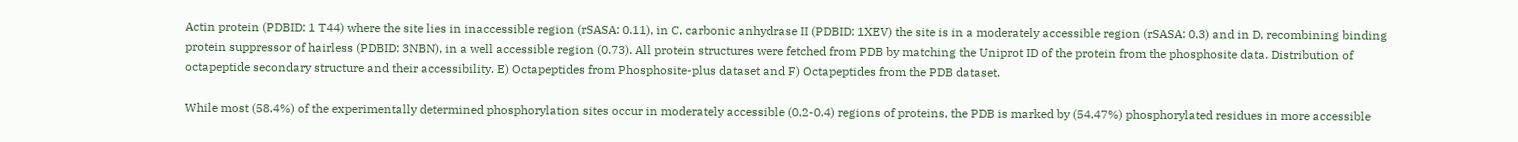Actin protein (PDBID: 1 T44) where the site lies in inaccessible region (rSASA: 0.11), in C, carbonic anhydrase II (PDBID: 1XEV) the site is in a moderately accessible region (rSASA: 0.3) and in D, recombining binding protein suppressor of hairless (PDBID: 3NBN), in a well accessible region (0.73). All protein structures were fetched from PDB by matching the Uniprot ID of the protein from the phosphosite data. Distribution of octapeptide secondary structure and their accessibility. E) Octapeptides from Phosphosite-plus dataset and F) Octapeptides from the PDB dataset.

While most (58.4%) of the experimentally determined phosphorylation sites occur in moderately accessible (0.2-0.4) regions of proteins, the PDB is marked by (54.47%) phosphorylated residues in more accessible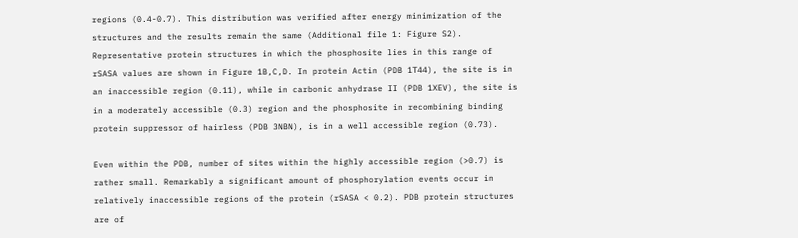regions (0.4-0.7). This distribution was verified after energy minimization of the structures and the results remain the same (Additional file 1: Figure S2). Representative protein structures in which the phosphosite lies in this range of rSASA values are shown in Figure 1B,C,D. In protein Actin (PDB 1T44), the site is in an inaccessible region (0.11), while in carbonic anhydrase II (PDB 1XEV), the site is in a moderately accessible (0.3) region and the phosphosite in recombining binding protein suppressor of hairless (PDB 3NBN), is in a well accessible region (0.73).

Even within the PDB, number of sites within the highly accessible region (>0.7) is rather small. Remarkably a significant amount of phosphorylation events occur in relatively inaccessible regions of the protein (rSASA < 0.2). PDB protein structures are of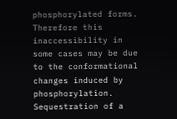phosphorylated forms. Therefore this inaccessibility in some cases may be due to the conformational changes induced by phosphorylation. Sequestration of a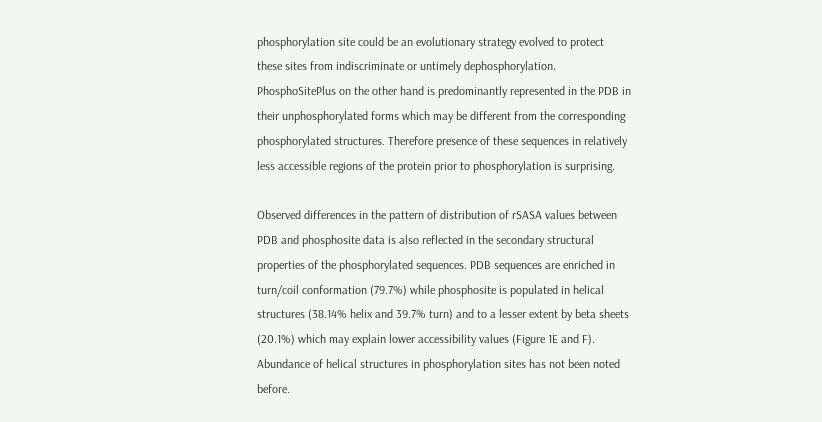phosphorylation site could be an evolutionary strategy evolved to protect these sites from indiscriminate or untimely dephosphorylation. PhosphoSitePlus on the other hand is predominantly represented in the PDB in their unphosphorylated forms which may be different from the corresponding phosphorylated structures. Therefore presence of these sequences in relatively less accessible regions of the protein prior to phosphorylation is surprising.

Observed differences in the pattern of distribution of rSASA values between PDB and phosphosite data is also reflected in the secondary structural properties of the phosphorylated sequences. PDB sequences are enriched in turn/coil conformation (79.7%) while phosphosite is populated in helical structures (38.14% helix and 39.7% turn) and to a lesser extent by beta sheets (20.1%) which may explain lower accessibility values (Figure 1E and F). Abundance of helical structures in phosphorylation sites has not been noted before.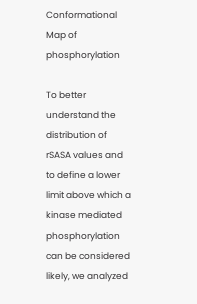Conformational Map of phosphorylation

To better understand the distribution of rSASA values and to define a lower limit above which a kinase mediated phosphorylation can be considered likely, we analyzed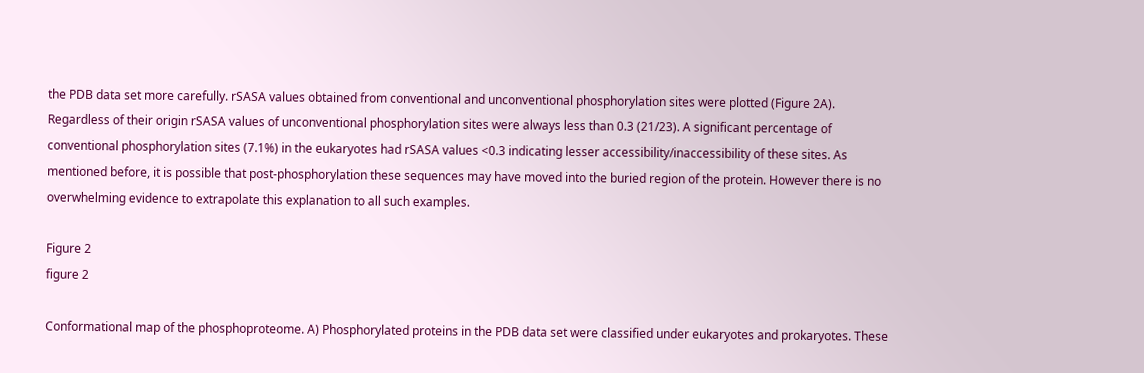the PDB data set more carefully. rSASA values obtained from conventional and unconventional phosphorylation sites were plotted (Figure 2A). Regardless of their origin rSASA values of unconventional phosphorylation sites were always less than 0.3 (21/23). A significant percentage of conventional phosphorylation sites (7.1%) in the eukaryotes had rSASA values <0.3 indicating lesser accessibility/inaccessibility of these sites. As mentioned before, it is possible that post-phosphorylation these sequences may have moved into the buried region of the protein. However there is no overwhelming evidence to extrapolate this explanation to all such examples.

Figure 2
figure 2

Conformational map of the phosphoproteome. A) Phosphorylated proteins in the PDB data set were classified under eukaryotes and prokaryotes. These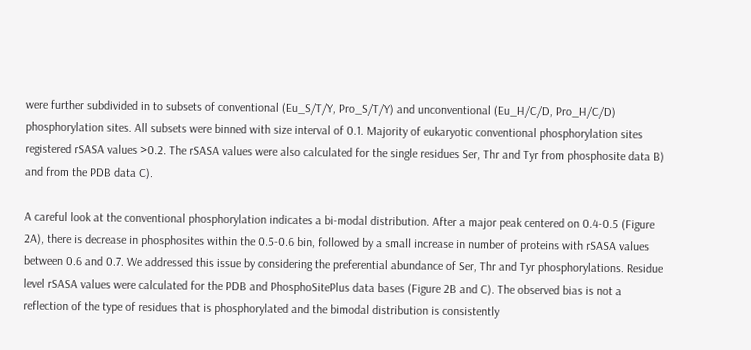were further subdivided in to subsets of conventional (Eu_S/T/Y, Pro_S/T/Y) and unconventional (Eu_H/C/D, Pro_H/C/D) phosphorylation sites. All subsets were binned with size interval of 0.1. Majority of eukaryotic conventional phosphorylation sites registered rSASA values >0.2. The rSASA values were also calculated for the single residues Ser, Thr and Tyr from phosphosite data B) and from the PDB data C).

A careful look at the conventional phosphorylation indicates a bi-modal distribution. After a major peak centered on 0.4-0.5 (Figure 2A), there is decrease in phosphosites within the 0.5-0.6 bin, followed by a small increase in number of proteins with rSASA values between 0.6 and 0.7. We addressed this issue by considering the preferential abundance of Ser, Thr and Tyr phosphorylations. Residue level rSASA values were calculated for the PDB and PhosphoSitePlus data bases (Figure 2B and C). The observed bias is not a reflection of the type of residues that is phosphorylated and the bimodal distribution is consistently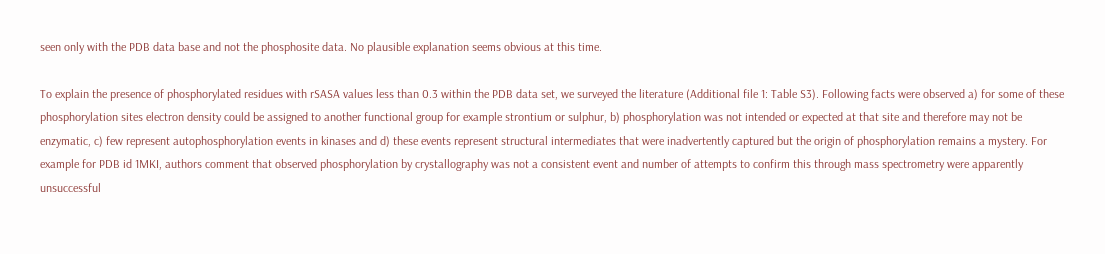seen only with the PDB data base and not the phosphosite data. No plausible explanation seems obvious at this time.

To explain the presence of phosphorylated residues with rSASA values less than 0.3 within the PDB data set, we surveyed the literature (Additional file 1: Table S3). Following facts were observed a) for some of these phosphorylation sites electron density could be assigned to another functional group for example strontium or sulphur, b) phosphorylation was not intended or expected at that site and therefore may not be enzymatic, c) few represent autophosphorylation events in kinases and d) these events represent structural intermediates that were inadvertently captured but the origin of phosphorylation remains a mystery. For example for PDB id 1MKI, authors comment that observed phosphorylation by crystallography was not a consistent event and number of attempts to confirm this through mass spectrometry were apparently unsuccessful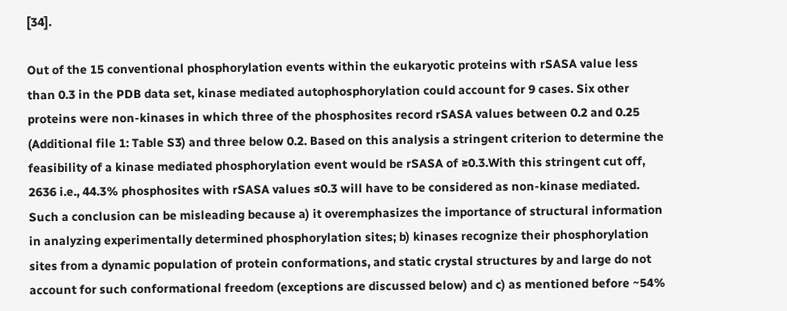[34].

Out of the 15 conventional phosphorylation events within the eukaryotic proteins with rSASA value less than 0.3 in the PDB data set, kinase mediated autophosphorylation could account for 9 cases. Six other proteins were non-kinases in which three of the phosphosites record rSASA values between 0.2 and 0.25 (Additional file 1: Table S3) and three below 0.2. Based on this analysis a stringent criterion to determine the feasibility of a kinase mediated phosphorylation event would be rSASA of ≥0.3.With this stringent cut off, 2636 i.e., 44.3% phosphosites with rSASA values ≤0.3 will have to be considered as non-kinase mediated. Such a conclusion can be misleading because a) it overemphasizes the importance of structural information in analyzing experimentally determined phosphorylation sites; b) kinases recognize their phosphorylation sites from a dynamic population of protein conformations, and static crystal structures by and large do not account for such conformational freedom (exceptions are discussed below) and c) as mentioned before ~54%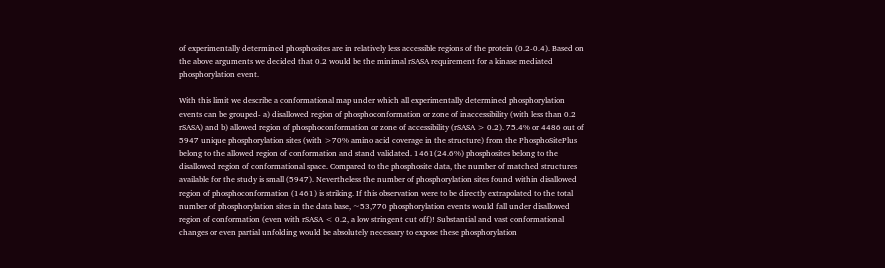of experimentally determined phosphosites are in relatively less accessible regions of the protein (0.2-0.4). Based on the above arguments we decided that 0.2 would be the minimal rSASA requirement for a kinase mediated phosphorylation event.

With this limit we describe a conformational map under which all experimentally determined phosphorylation events can be grouped- a) disallowed region of phosphoconformation or zone of inaccessibility (with less than 0.2 rSASA) and b) allowed region of phosphoconformation or zone of accessibility (rSASA > 0.2). 75.4% or 4486 out of 5947 unique phosphorylation sites (with >70% amino acid coverage in the structure) from the PhosphoSitePlus belong to the allowed region of conformation and stand validated. 1461(24.6%) phosphosites belong to the disallowed region of conformational space. Compared to the phosphosite data, the number of matched structures available for the study is small (5947). Nevertheless the number of phosphorylation sites found within disallowed region of phosphoconformation (1461) is striking. If this observation were to be directly extrapolated to the total number of phosphorylation sites in the data base, ~53,770 phosphorylation events would fall under disallowed region of conformation (even with rSASA < 0.2, a low stringent cut off)! Substantial and vast conformational changes or even partial unfolding would be absolutely necessary to expose these phosphorylation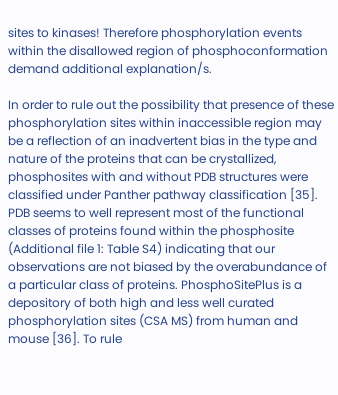sites to kinases! Therefore phosphorylation events within the disallowed region of phosphoconformation demand additional explanation/s.

In order to rule out the possibility that presence of these phosphorylation sites within inaccessible region may be a reflection of an inadvertent bias in the type and nature of the proteins that can be crystallized, phosphosites with and without PDB structures were classified under Panther pathway classification [35]. PDB seems to well represent most of the functional classes of proteins found within the phosphosite (Additional file 1: Table S4) indicating that our observations are not biased by the overabundance of a particular class of proteins. PhosphoSitePlus is a depository of both high and less well curated phosphorylation sites (CSA MS) from human and mouse [36]. To rule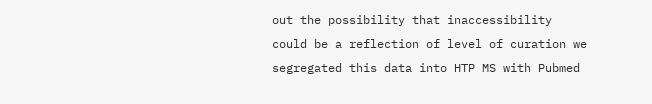out the possibility that inaccessibility could be a reflection of level of curation we segregated this data into HTP MS with Pubmed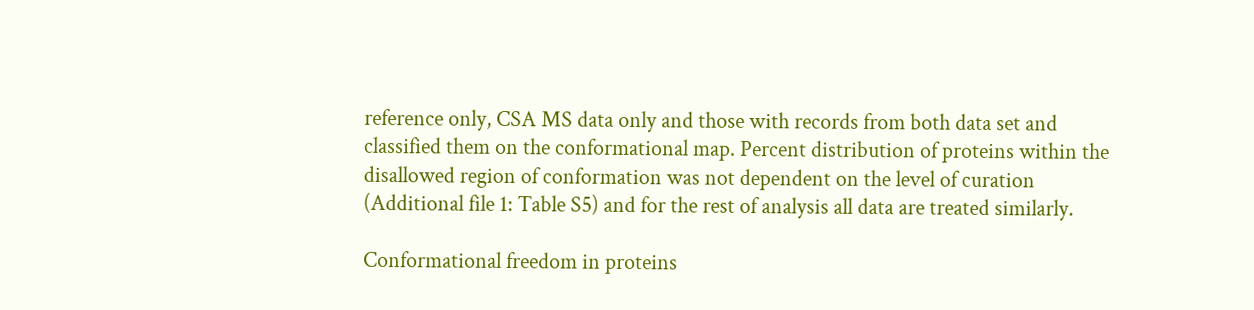reference only, CSA MS data only and those with records from both data set and classified them on the conformational map. Percent distribution of proteins within the disallowed region of conformation was not dependent on the level of curation (Additional file 1: Table S5) and for the rest of analysis all data are treated similarly.

Conformational freedom in proteins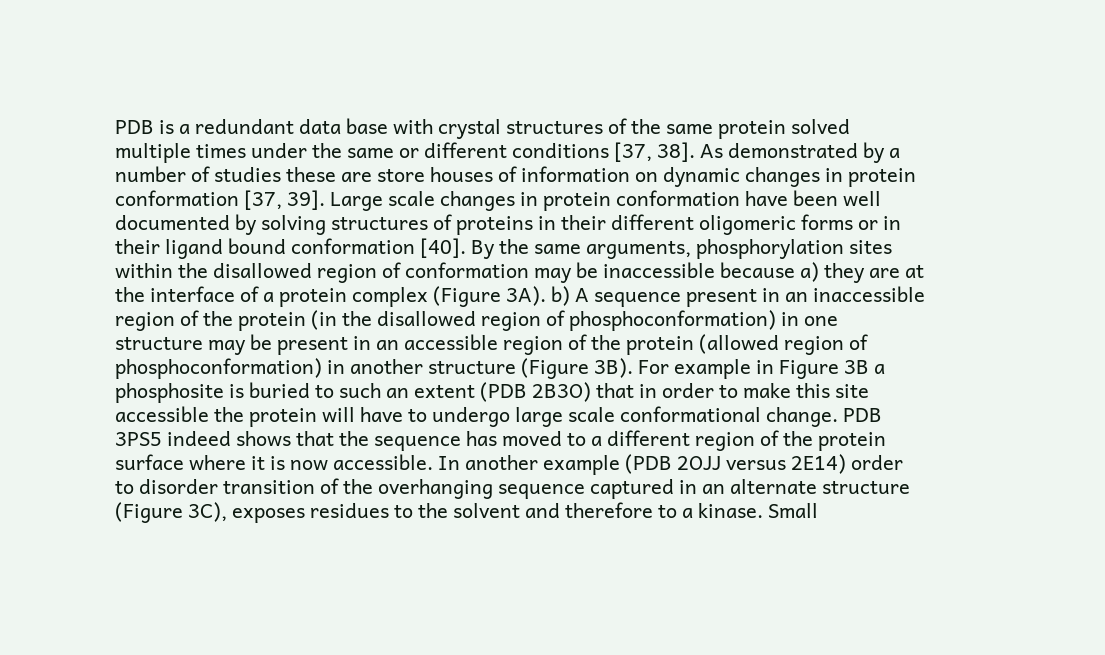PDB is a redundant data base with crystal structures of the same protein solved multiple times under the same or different conditions [37, 38]. As demonstrated by a number of studies these are store houses of information on dynamic changes in protein conformation [37, 39]. Large scale changes in protein conformation have been well documented by solving structures of proteins in their different oligomeric forms or in their ligand bound conformation [40]. By the same arguments, phosphorylation sites within the disallowed region of conformation may be inaccessible because a) they are at the interface of a protein complex (Figure 3A). b) A sequence present in an inaccessible region of the protein (in the disallowed region of phosphoconformation) in one structure may be present in an accessible region of the protein (allowed region of phosphoconformation) in another structure (Figure 3B). For example in Figure 3B a phosphosite is buried to such an extent (PDB 2B3O) that in order to make this site accessible the protein will have to undergo large scale conformational change. PDB 3PS5 indeed shows that the sequence has moved to a different region of the protein surface where it is now accessible. In another example (PDB 2OJJ versus 2E14) order to disorder transition of the overhanging sequence captured in an alternate structure (Figure 3C), exposes residues to the solvent and therefore to a kinase. Small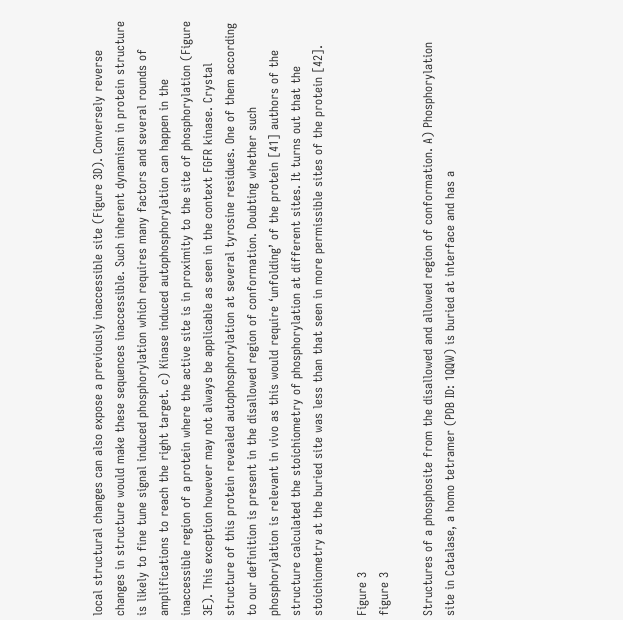local structural changes can also expose a previously inaccessible site (Figure 3D). Conversely reverse changes in structure would make these sequences inaccessible. Such inherent dynamism in protein structure is likely to fine tune signal induced phosphorylation which requires many factors and several rounds of amplifications to reach the right target. c) Kinase induced autophosphorylation can happen in the inaccessible region of a protein where the active site is in proximity to the site of phosphorylation (Figure 3E). This exception however may not always be applicable as seen in the context FGFR kinase. Crystal structure of this protein revealed autophosphorylation at several tyrosine residues. One of them according to our definition is present in the disallowed region of conformation. Doubting whether such phosphorylation is relevant in vivo as this would require ‘unfolding’ of the protein [41] authors of the structure calculated the stoichiometry of phosphorylation at different sites. It turns out that the stoichiometry at the buried site was less than that seen in more permissible sites of the protein [42].

Figure 3
figure 3

Structures of a phosphosite from the disallowed and allowed region of conformation. A) Phosphorylation site in Catalase, a homo tetramer (PDB ID: 1QQW) is buried at interface and has a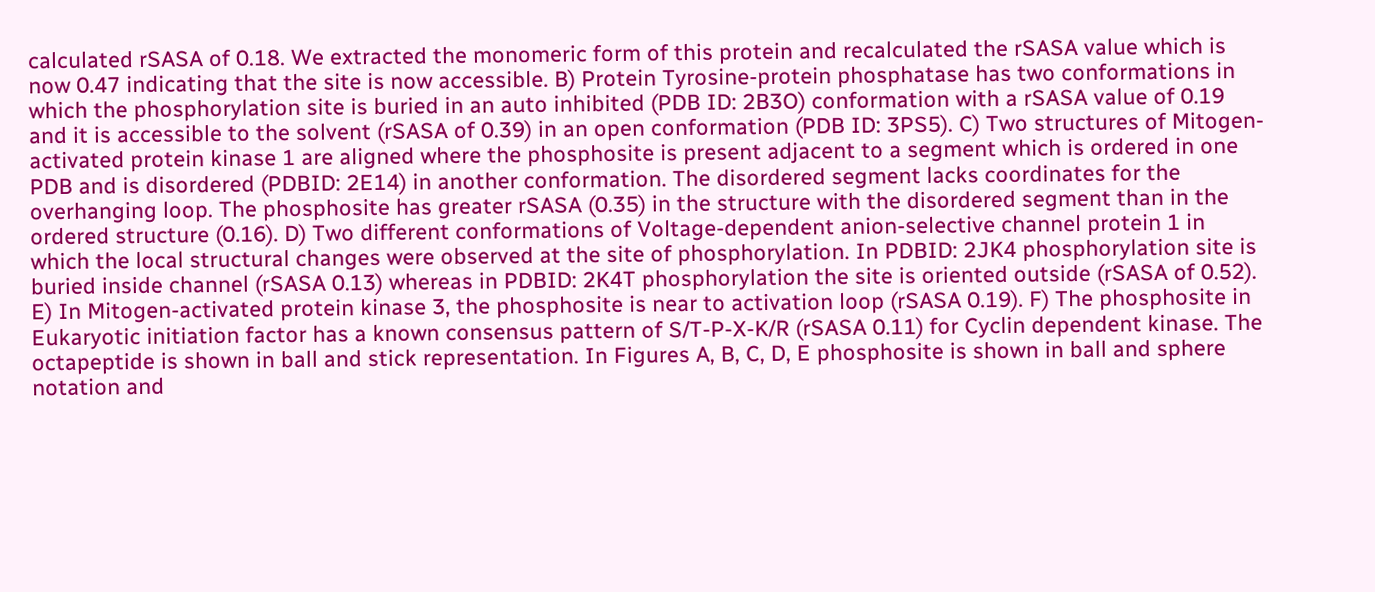calculated rSASA of 0.18. We extracted the monomeric form of this protein and recalculated the rSASA value which is now 0.47 indicating that the site is now accessible. B) Protein Tyrosine-protein phosphatase has two conformations in which the phosphorylation site is buried in an auto inhibited (PDB ID: 2B3O) conformation with a rSASA value of 0.19 and it is accessible to the solvent (rSASA of 0.39) in an open conformation (PDB ID: 3PS5). C) Two structures of Mitogen-activated protein kinase 1 are aligned where the phosphosite is present adjacent to a segment which is ordered in one PDB and is disordered (PDBID: 2E14) in another conformation. The disordered segment lacks coordinates for the overhanging loop. The phosphosite has greater rSASA (0.35) in the structure with the disordered segment than in the ordered structure (0.16). D) Two different conformations of Voltage-dependent anion-selective channel protein 1 in which the local structural changes were observed at the site of phosphorylation. In PDBID: 2JK4 phosphorylation site is buried inside channel (rSASA 0.13) whereas in PDBID: 2K4T phosphorylation the site is oriented outside (rSASA of 0.52). E) In Mitogen-activated protein kinase 3, the phosphosite is near to activation loop (rSASA 0.19). F) The phosphosite in Eukaryotic initiation factor has a known consensus pattern of S/T-P-X-K/R (rSASA 0.11) for Cyclin dependent kinase. The octapeptide is shown in ball and stick representation. In Figures A, B, C, D, E phosphosite is shown in ball and sphere notation and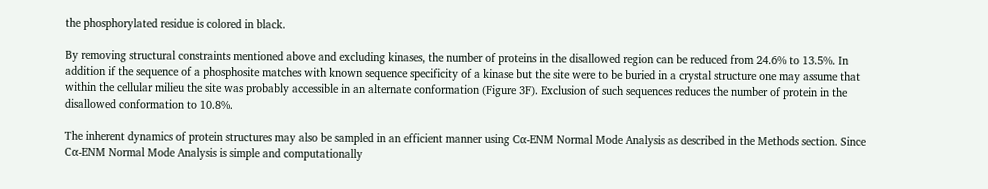the phosphorylated residue is colored in black.

By removing structural constraints mentioned above and excluding kinases, the number of proteins in the disallowed region can be reduced from 24.6% to 13.5%. In addition if the sequence of a phosphosite matches with known sequence specificity of a kinase but the site were to be buried in a crystal structure one may assume that within the cellular milieu the site was probably accessible in an alternate conformation (Figure 3F). Exclusion of such sequences reduces the number of protein in the disallowed conformation to 10.8%.

The inherent dynamics of protein structures may also be sampled in an efficient manner using Cα-ENM Normal Mode Analysis as described in the Methods section. Since Cα-ENM Normal Mode Analysis is simple and computationally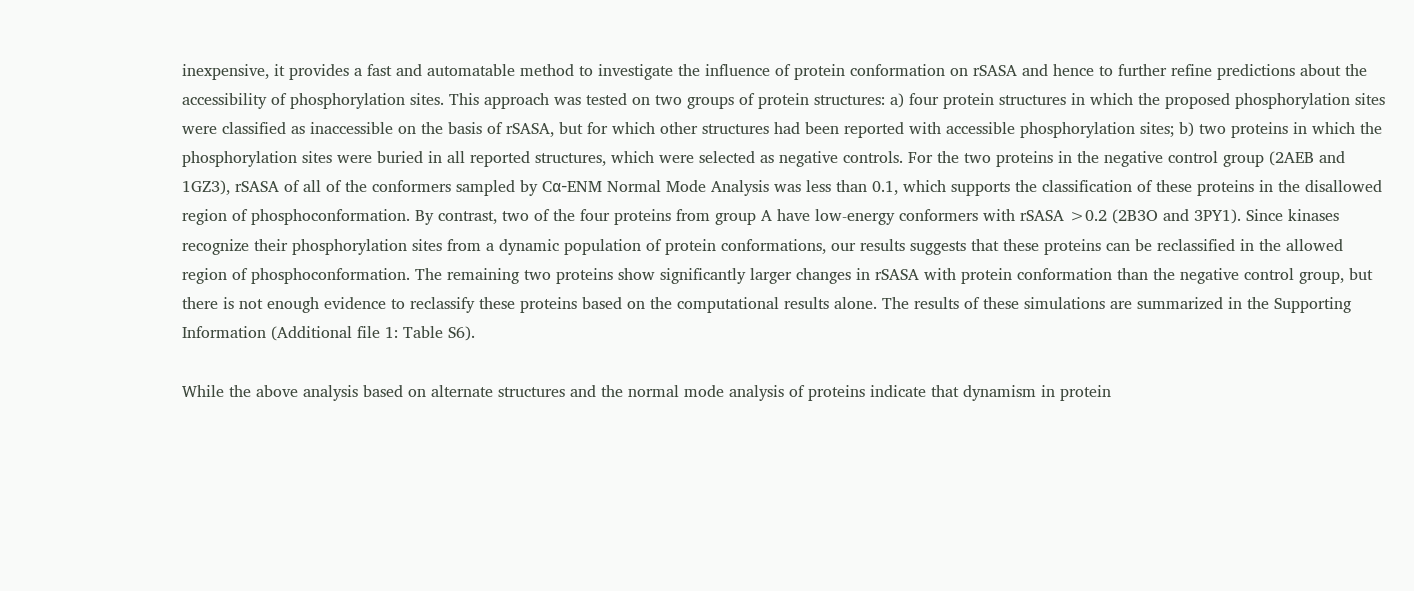inexpensive, it provides a fast and automatable method to investigate the influence of protein conformation on rSASA and hence to further refine predictions about the accessibility of phosphorylation sites. This approach was tested on two groups of protein structures: a) four protein structures in which the proposed phosphorylation sites were classified as inaccessible on the basis of rSASA, but for which other structures had been reported with accessible phosphorylation sites; b) two proteins in which the phosphorylation sites were buried in all reported structures, which were selected as negative controls. For the two proteins in the negative control group (2AEB and 1GZ3), rSASA of all of the conformers sampled by Cα-ENM Normal Mode Analysis was less than 0.1, which supports the classification of these proteins in the disallowed region of phosphoconformation. By contrast, two of the four proteins from group A have low-energy conformers with rSASA >0.2 (2B3O and 3PY1). Since kinases recognize their phosphorylation sites from a dynamic population of protein conformations, our results suggests that these proteins can be reclassified in the allowed region of phosphoconformation. The remaining two proteins show significantly larger changes in rSASA with protein conformation than the negative control group, but there is not enough evidence to reclassify these proteins based on the computational results alone. The results of these simulations are summarized in the Supporting Information (Additional file 1: Table S6).

While the above analysis based on alternate structures and the normal mode analysis of proteins indicate that dynamism in protein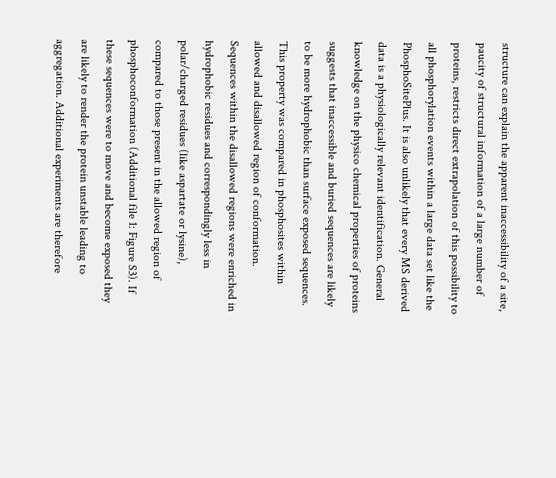structure can explain the apparent inaccessibility of a site, paucity of structural information of a large number of proteins, restricts direct extrapolation of this possibility to all phosphorylation events within a large data set like the PhosphoSitePlus. It is also unlikely that every MS derived data is a physiologically relevant identification. General knowledge on the physico chemical properties of proteins suggests that inaccessible and buried sequences are likely to be more hydrophobic than surface exposed sequences. This property was compared in phosphosites within allowed and disallowed region of conformation. Sequences within the disallowed regions were enriched in hydrophobic residues and correspondingly less in polar/charged residues (like aspartate or lysine), compared to those present in the allowed region of phosphoconformation (Additional file 1: Figure S3). If these sequences were to move and become exposed they are likely to render the protein unstable leading to aggregation. Additional experiments are therefore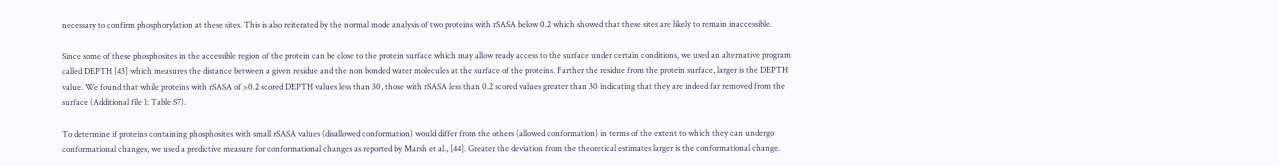necessary to confirm phosphorylation at these sites. This is also reiterated by the normal mode analysis of two proteins with rSASA below 0.2 which showed that these sites are likely to remain inaccessible.

Since some of these phosphosites in the accessible region of the protein can be close to the protein surface which may allow ready access to the surface under certain conditions, we used an alternative program called DEPTH [43] which measures the distance between a given residue and the non bonded water molecules at the surface of the proteins. Farther the residue from the protein surface, larger is the DEPTH value. We found that while proteins with rSASA of >0.2 scored DEPTH values less than 30, those with rSASA less than 0.2 scored values greater than 30 indicating that they are indeed far removed from the surface (Additional file 1: Table S7).

To determine if proteins containing phosphosites with small rSASA values (disallowed conformation) would differ from the others (allowed conformation) in terms of the extent to which they can undergo conformational changes, we used a predictive measure for conformational changes as reported by Marsh et al., [44]. Greater the deviation from the theoretical estimates larger is the conformational change.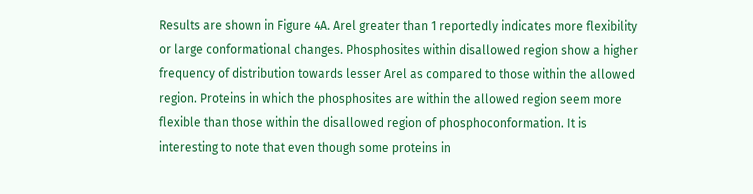Results are shown in Figure 4A. Arel greater than 1 reportedly indicates more flexibility or large conformational changes. Phosphosites within disallowed region show a higher frequency of distribution towards lesser Arel as compared to those within the allowed region. Proteins in which the phosphosites are within the allowed region seem more flexible than those within the disallowed region of phosphoconformation. It is interesting to note that even though some proteins in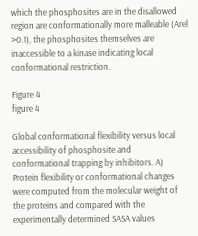which the phosphosites are in the disallowed region are conformationally more malleable (Arel >0.1), the phosphosites themselves are inaccessible to a kinase indicating local conformational restriction.

Figure 4
figure 4

Global conformational flexibility versus local accessibility of phosphosite and conformational trapping by inhibitors. A) Protein flexibility or conformational changes were computed from the molecular weight of the proteins and compared with the experimentally determined SASA values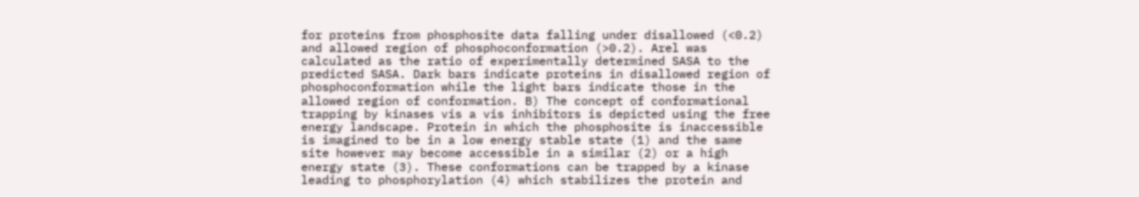for proteins from phosphosite data falling under disallowed (<0.2) and allowed region of phosphoconformation (>0.2). Arel was calculated as the ratio of experimentally determined SASA to the predicted SASA. Dark bars indicate proteins in disallowed region of phosphoconformation while the light bars indicate those in the allowed region of conformation. B) The concept of conformational trapping by kinases vis a vis inhibitors is depicted using the free energy landscape. Protein in which the phosphosite is inaccessible is imagined to be in a low energy stable state (1) and the same site however may become accessible in a similar (2) or a high energy state (3). These conformations can be trapped by a kinase leading to phosphorylation (4) which stabilizes the protein and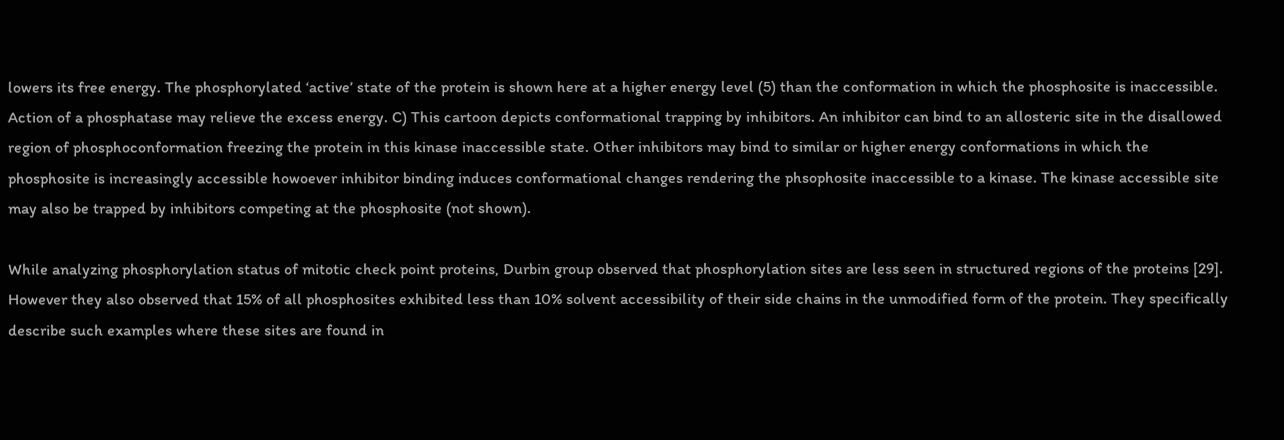lowers its free energy. The phosphorylated ‘active’ state of the protein is shown here at a higher energy level (5) than the conformation in which the phosphosite is inaccessible. Action of a phosphatase may relieve the excess energy. C) This cartoon depicts conformational trapping by inhibitors. An inhibitor can bind to an allosteric site in the disallowed region of phosphoconformation freezing the protein in this kinase inaccessible state. Other inhibitors may bind to similar or higher energy conformations in which the phosphosite is increasingly accessible howoever inhibitor binding induces conformational changes rendering the phsophosite inaccessible to a kinase. The kinase accessible site may also be trapped by inhibitors competing at the phosphosite (not shown).

While analyzing phosphorylation status of mitotic check point proteins, Durbin group observed that phosphorylation sites are less seen in structured regions of the proteins [29]. However they also observed that 15% of all phosphosites exhibited less than 10% solvent accessibility of their side chains in the unmodified form of the protein. They specifically describe such examples where these sites are found in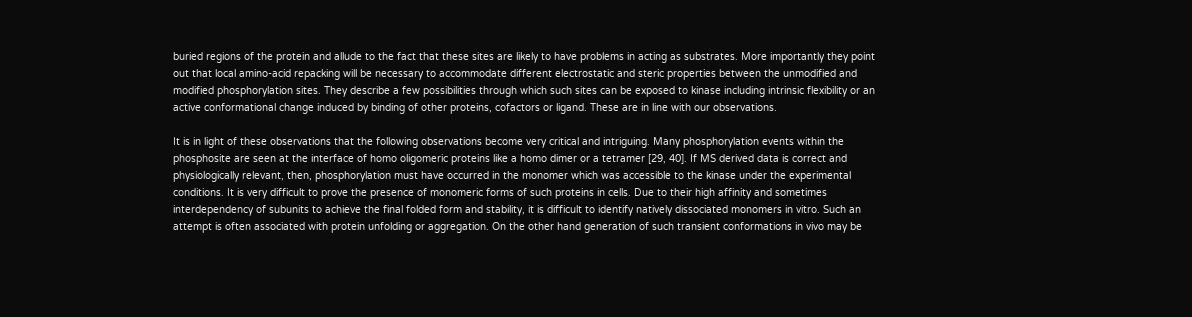buried regions of the protein and allude to the fact that these sites are likely to have problems in acting as substrates. More importantly they point out that local amino-acid repacking will be necessary to accommodate different electrostatic and steric properties between the unmodified and modified phosphorylation sites. They describe a few possibilities through which such sites can be exposed to kinase including intrinsic flexibility or an active conformational change induced by binding of other proteins, cofactors or ligand. These are in line with our observations.

It is in light of these observations that the following observations become very critical and intriguing. Many phosphorylation events within the phosphosite are seen at the interface of homo oligomeric proteins like a homo dimer or a tetramer [29, 40]. If MS derived data is correct and physiologically relevant, then, phosphorylation must have occurred in the monomer which was accessible to the kinase under the experimental conditions. It is very difficult to prove the presence of monomeric forms of such proteins in cells. Due to their high affinity and sometimes interdependency of subunits to achieve the final folded form and stability, it is difficult to identify natively dissociated monomers in vitro. Such an attempt is often associated with protein unfolding or aggregation. On the other hand generation of such transient conformations in vivo may be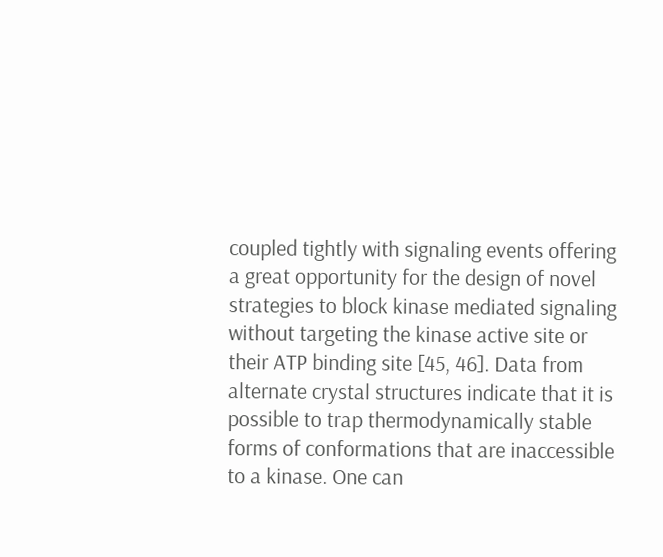coupled tightly with signaling events offering a great opportunity for the design of novel strategies to block kinase mediated signaling without targeting the kinase active site or their ATP binding site [45, 46]. Data from alternate crystal structures indicate that it is possible to trap thermodynamically stable forms of conformations that are inaccessible to a kinase. One can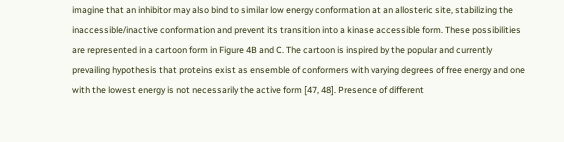imagine that an inhibitor may also bind to similar low energy conformation at an allosteric site, stabilizing the inaccessible/inactive conformation and prevent its transition into a kinase accessible form. These possibilities are represented in a cartoon form in Figure 4B and C. The cartoon is inspired by the popular and currently prevailing hypothesis that proteins exist as ensemble of conformers with varying degrees of free energy and one with the lowest energy is not necessarily the active form [47, 48]. Presence of different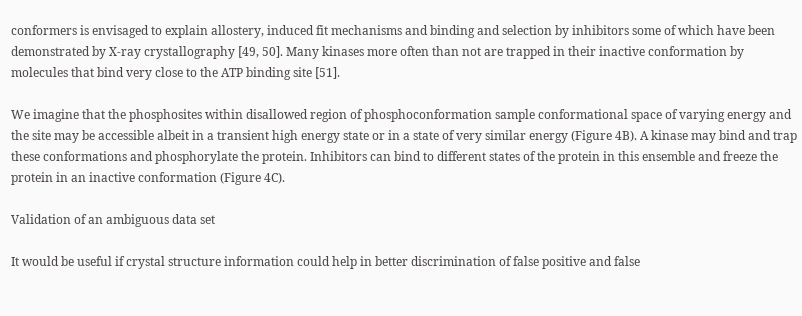conformers is envisaged to explain allostery, induced fit mechanisms and binding and selection by inhibitors some of which have been demonstrated by X-ray crystallography [49, 50]. Many kinases more often than not are trapped in their inactive conformation by molecules that bind very close to the ATP binding site [51].

We imagine that the phosphosites within disallowed region of phosphoconformation sample conformational space of varying energy and the site may be accessible albeit in a transient high energy state or in a state of very similar energy (Figure 4B). A kinase may bind and trap these conformations and phosphorylate the protein. Inhibitors can bind to different states of the protein in this ensemble and freeze the protein in an inactive conformation (Figure 4C).

Validation of an ambiguous data set

It would be useful if crystal structure information could help in better discrimination of false positive and false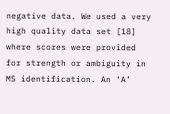negative data. We used a very high quality data set [18] where scores were provided for strength or ambiguity in MS identification. An ‘A’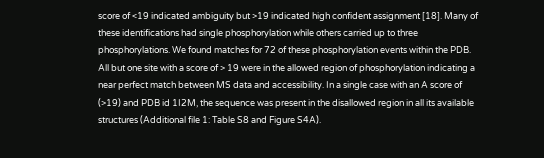score of <19 indicated ambiguity but >19 indicated high confident assignment [18]. Many of these identifications had single phosphorylation while others carried up to three phosphorylations. We found matches for 72 of these phosphorylation events within the PDB. All but one site with a score of > 19 were in the allowed region of phosphorylation indicating a near perfect match between MS data and accessibility. In a single case with an A score of (>19) and PDB id 1I2M, the sequence was present in the disallowed region in all its available structures (Additional file 1: Table S8 and Figure S4A).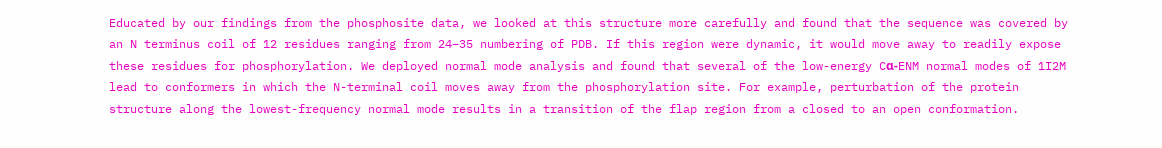Educated by our findings from the phosphosite data, we looked at this structure more carefully and found that the sequence was covered by an N terminus coil of 12 residues ranging from 24–35 numbering of PDB. If this region were dynamic, it would move away to readily expose these residues for phosphorylation. We deployed normal mode analysis and found that several of the low-energy Cα-ENM normal modes of 1I2M lead to conformers in which the N-terminal coil moves away from the phosphorylation site. For example, perturbation of the protein structure along the lowest-frequency normal mode results in a transition of the flap region from a closed to an open conformation.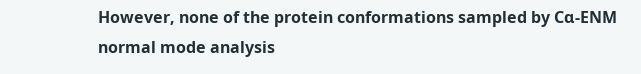However, none of the protein conformations sampled by Cα-ENM normal mode analysis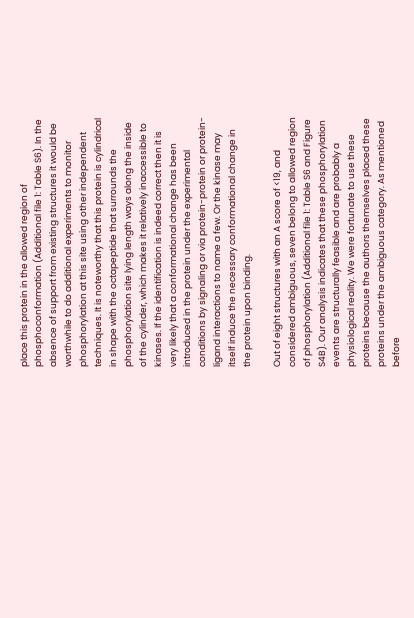place this protein in the allowed region of phosphoconformation (Additional file 1: Table S6). In the absence of support from existing structures it would be worthwhile to do additional experiments to monitor phosphorylation at this site using other independent techniques. It is noteworthy that this protein is cylindrical in shape with the octapeptide that surrounds the phosphorylation site lying length ways along the inside of the cylinder, which makes it relatively inaccessible to kinases. If the identification is indeed correct then it is very likely that a conformational change has been introduced in the protein under the experimental conditions by signaling or via protein-protein or protein-ligand interactions to name a few. Or the kinase may itself induce the necessary conformational change in the protein upon binding.

Out of eight structures with an A score of <19, and considered ambiguous, seven belong to allowed region of phosphorylation (Additional file 1: Table S6 and Figure S4B). Our analysis indicates that these phosphorylation events are structurally feasible and are probably a physiological reality. We were fortunate to use these proteins because the authors themselves placed these proteins under the ambiguous category. As mentioned before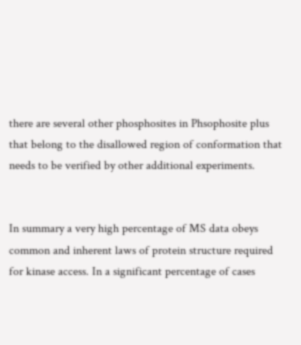there are several other phosphosites in Phsophosite plus that belong to the disallowed region of conformation that needs to be verified by other additional experiments.


In summary a very high percentage of MS data obeys common and inherent laws of protein structure required for kinase access. In a significant percentage of cases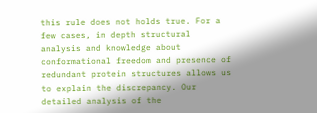this rule does not holds true. For a few cases, in depth structural analysis and knowledge about conformational freedom and presence of redundant protein structures allows us to explain the discrepancy. Our detailed analysis of the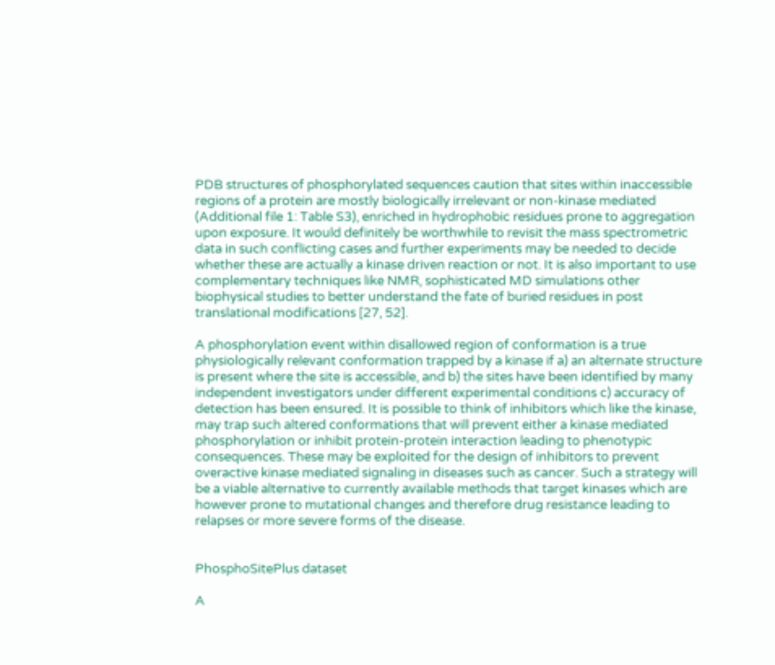PDB structures of phosphorylated sequences caution that sites within inaccessible regions of a protein are mostly biologically irrelevant or non-kinase mediated (Additional file 1: Table S3), enriched in hydrophobic residues prone to aggregation upon exposure. It would definitely be worthwhile to revisit the mass spectrometric data in such conflicting cases and further experiments may be needed to decide whether these are actually a kinase driven reaction or not. It is also important to use complementary techniques like NMR, sophisticated MD simulations other biophysical studies to better understand the fate of buried residues in post translational modifications [27, 52].

A phosphorylation event within disallowed region of conformation is a true physiologically relevant conformation trapped by a kinase if a) an alternate structure is present where the site is accessible, and b) the sites have been identified by many independent investigators under different experimental conditions c) accuracy of detection has been ensured. It is possible to think of inhibitors which like the kinase, may trap such altered conformations that will prevent either a kinase mediated phosphorylation or inhibit protein-protein interaction leading to phenotypic consequences. These may be exploited for the design of inhibitors to prevent overactive kinase mediated signaling in diseases such as cancer. Such a strategy will be a viable alternative to currently available methods that target kinases which are however prone to mutational changes and therefore drug resistance leading to relapses or more severe forms of the disease.


PhosphoSitePlus dataset

A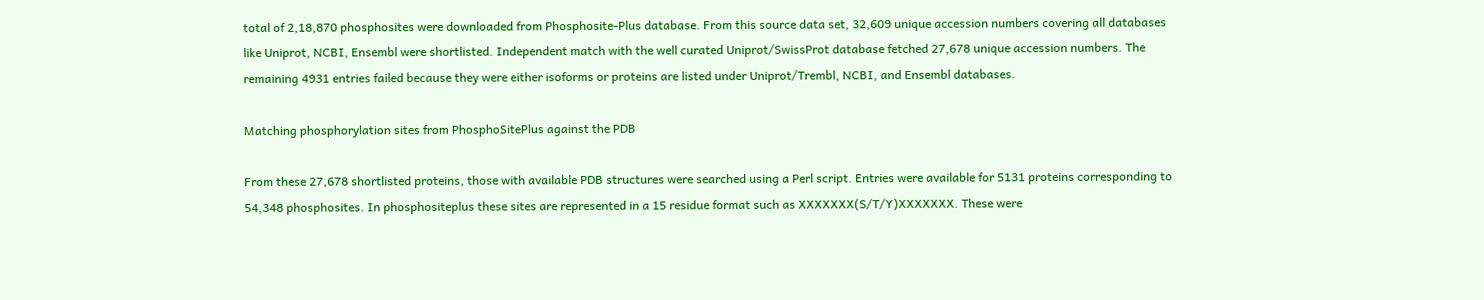total of 2,18,870 phosphosites were downloaded from Phosphosite-Plus database. From this source data set, 32,609 unique accession numbers covering all databases like Uniprot, NCBI, Ensembl were shortlisted. Independent match with the well curated Uniprot/SwissProt database fetched 27,678 unique accession numbers. The remaining 4931 entries failed because they were either isoforms or proteins are listed under Uniprot/Trembl, NCBI, and Ensembl databases.

Matching phosphorylation sites from PhosphoSitePlus against the PDB

From these 27,678 shortlisted proteins, those with available PDB structures were searched using a Perl script. Entries were available for 5131 proteins corresponding to 54,348 phosphosites. In phosphositeplus these sites are represented in a 15 residue format such as XXXXXXX(S/T/Y)XXXXXXX. These were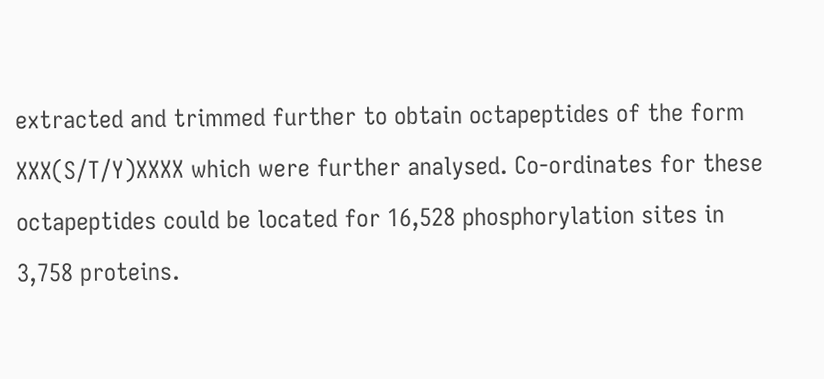extracted and trimmed further to obtain octapeptides of the form XXX(S/T/Y)XXXX which were further analysed. Co-ordinates for these octapeptides could be located for 16,528 phosphorylation sites in 3,758 proteins.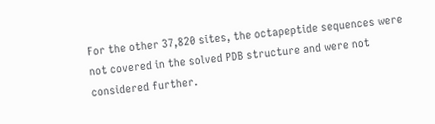For the other 37,820 sites, the octapeptide sequences were not covered in the solved PDB structure and were not considered further.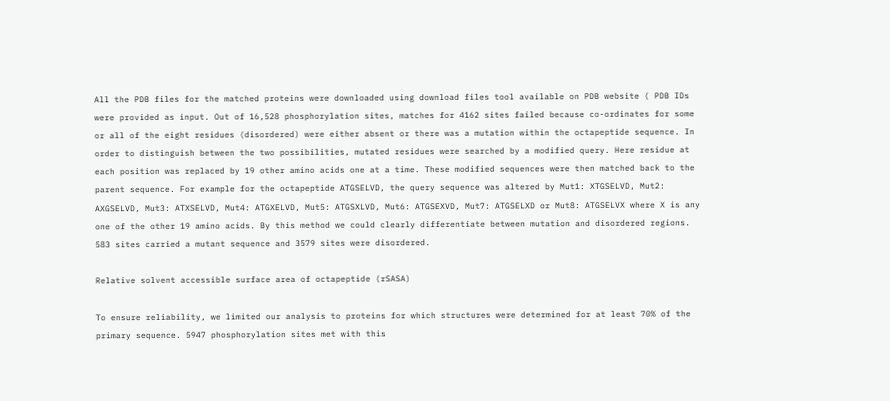All the PDB files for the matched proteins were downloaded using download files tool available on PDB website ( PDB IDs were provided as input. Out of 16,528 phosphorylation sites, matches for 4162 sites failed because co-ordinates for some or all of the eight residues (disordered) were either absent or there was a mutation within the octapeptide sequence. In order to distinguish between the two possibilities, mutated residues were searched by a modified query. Here residue at each position was replaced by 19 other amino acids one at a time. These modified sequences were then matched back to the parent sequence. For example for the octapeptide ATGSELVD, the query sequence was altered by Mut1: XTGSELVD, Mut2: AXGSELVD, Mut3: ATXSELVD, Mut4: ATGXELVD, Mut5: ATGSXLVD, Mut6: ATGSEXVD, Mut7: ATGSELXD or Mut8: ATGSELVX where X is any one of the other 19 amino acids. By this method we could clearly differentiate between mutation and disordered regions. 583 sites carried a mutant sequence and 3579 sites were disordered.

Relative solvent accessible surface area of octapeptide (rSASA)

To ensure reliability, we limited our analysis to proteins for which structures were determined for at least 70% of the primary sequence. 5947 phosphorylation sites met with this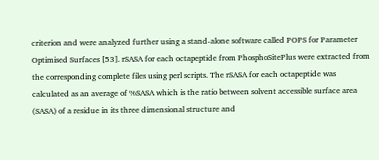criterion and were analyzed further using a stand-alone software called POPS for Parameter Optimised Surfaces [53]. rSASA for each octapeptide from PhosphoSitePlus were extracted from the corresponding complete files using perl scripts. The rSASA for each octapeptide was calculated as an average of %SASA which is the ratio between solvent accessible surface area (SASA) of a residue in its three dimensional structure and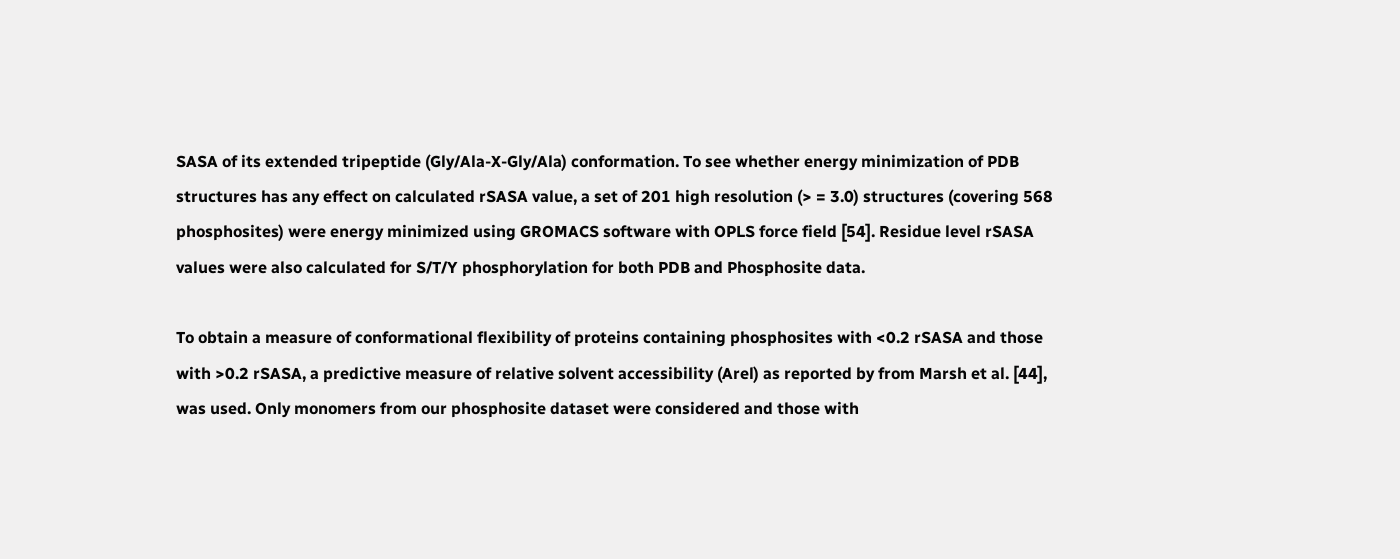SASA of its extended tripeptide (Gly/Ala-X-Gly/Ala) conformation. To see whether energy minimization of PDB structures has any effect on calculated rSASA value, a set of 201 high resolution (> = 3.0) structures (covering 568 phosphosites) were energy minimized using GROMACS software with OPLS force field [54]. Residue level rSASA values were also calculated for S/T/Y phosphorylation for both PDB and Phosphosite data.

To obtain a measure of conformational flexibility of proteins containing phosphosites with <0.2 rSASA and those with >0.2 rSASA, a predictive measure of relative solvent accessibility (Arel) as reported by from Marsh et al. [44], was used. Only monomers from our phosphosite dataset were considered and those with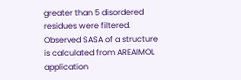greater than 5 disordered residues were filtered. Observed SASA of a structure is calculated from AREAIMOL application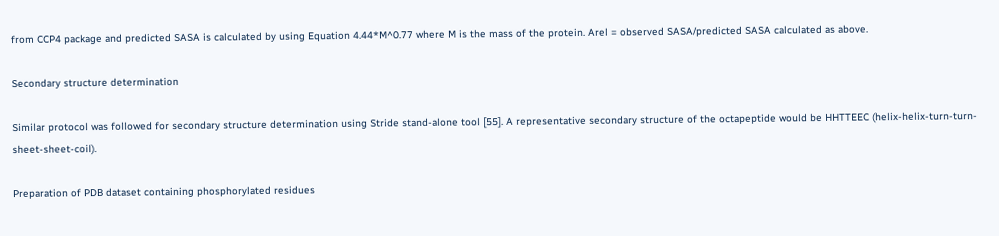from CCP4 package and predicted SASA is calculated by using Equation 4.44*M^0.77 where M is the mass of the protein. Arel = observed SASA/predicted SASA calculated as above.

Secondary structure determination

Similar protocol was followed for secondary structure determination using Stride stand-alone tool [55]. A representative secondary structure of the octapeptide would be HHTTEEC (helix-helix-turn-turn-sheet-sheet-coil).

Preparation of PDB dataset containing phosphorylated residues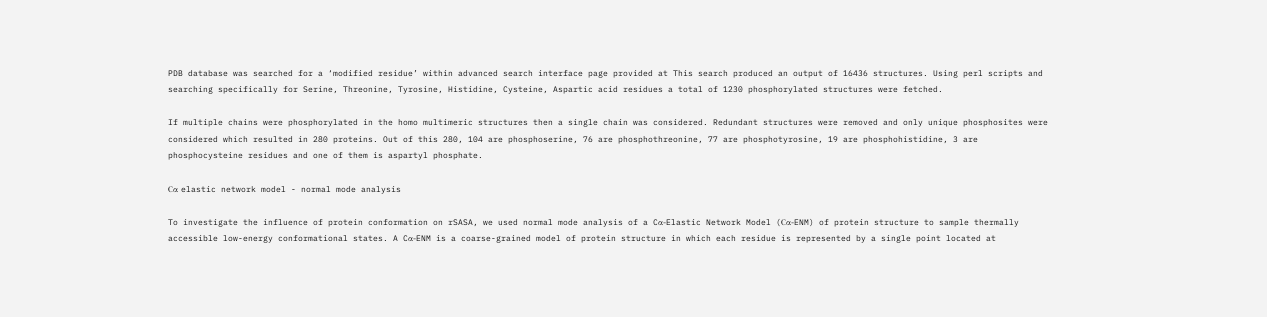PDB database was searched for a ‘modified residue’ within advanced search interface page provided at This search produced an output of 16436 structures. Using perl scripts and searching specifically for Serine, Threonine, Tyrosine, Histidine, Cysteine, Aspartic acid residues a total of 1230 phosphorylated structures were fetched.

If multiple chains were phosphorylated in the homo multimeric structures then a single chain was considered. Redundant structures were removed and only unique phosphosites were considered which resulted in 280 proteins. Out of this 280, 104 are phosphoserine, 76 are phosphothreonine, 77 are phosphotyrosine, 19 are phosphohistidine, 3 are phosphocysteine residues and one of them is aspartyl phosphate.

Cα elastic network model - normal mode analysis

To investigate the influence of protein conformation on rSASA, we used normal mode analysis of a Cα-Elastic Network Model (Cα-ENM) of protein structure to sample thermally accessible low-energy conformational states. A Cα-ENM is a coarse-grained model of protein structure in which each residue is represented by a single point located at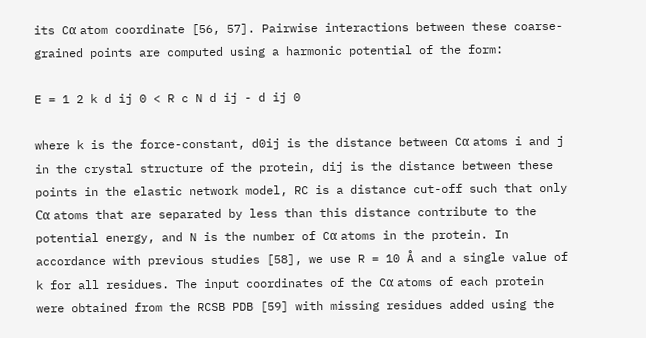its Cα atom coordinate [56, 57]. Pairwise interactions between these coarse-grained points are computed using a harmonic potential of the form:

E = 1 2 k d ij 0 < R c N d ij - d ij 0

where k is the force-constant, d0ij is the distance between Cα atoms i and j in the crystal structure of the protein, dij is the distance between these points in the elastic network model, RC is a distance cut-off such that only Cα atoms that are separated by less than this distance contribute to the potential energy, and N is the number of Cα atoms in the protein. In accordance with previous studies [58], we use R = 10 Å and a single value of k for all residues. The input coordinates of the Cα atoms of each protein were obtained from the RCSB PDB [59] with missing residues added using the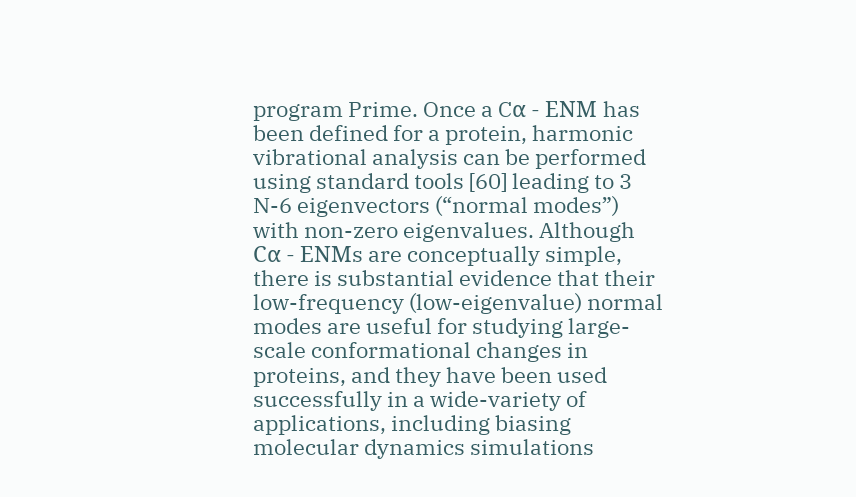program Prime. Once a Cα - ΕΝΜ has been defined for a protein, harmonic vibrational analysis can be performed using standard tools [60] leading to 3 N-6 eigenvectors (“normal modes”) with non-zero eigenvalues. Although Cα - ΕΝΜs are conceptually simple, there is substantial evidence that their low-frequency (low-eigenvalue) normal modes are useful for studying large-scale conformational changes in proteins, and they have been used successfully in a wide-variety of applications, including biasing molecular dynamics simulations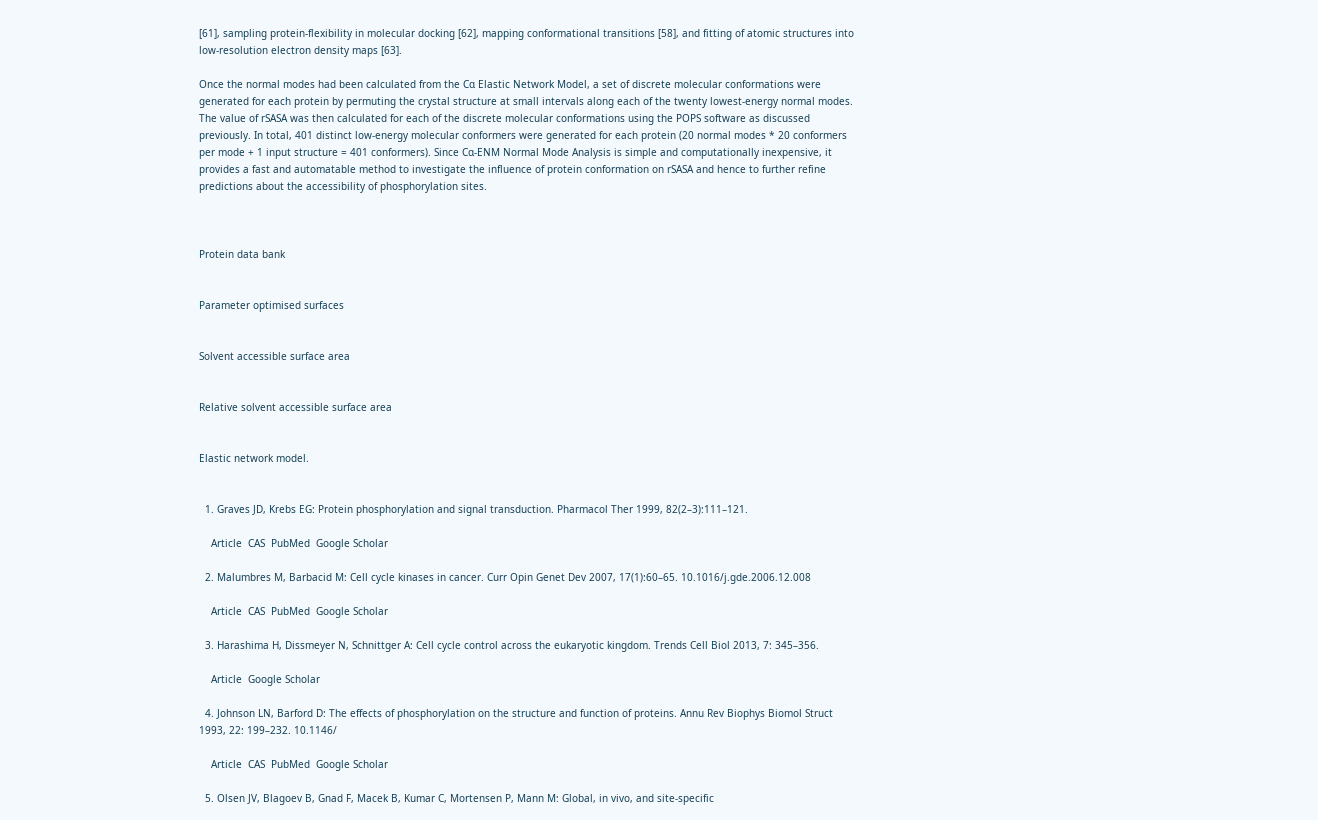[61], sampling protein-flexibility in molecular docking [62], mapping conformational transitions [58], and fitting of atomic structures into low-resolution electron density maps [63].

Once the normal modes had been calculated from the Cα Elastic Network Model, a set of discrete molecular conformations were generated for each protein by permuting the crystal structure at small intervals along each of the twenty lowest-energy normal modes. The value of rSASA was then calculated for each of the discrete molecular conformations using the POPS software as discussed previously. In total, 401 distinct low-energy molecular conformers were generated for each protein (20 normal modes * 20 conformers per mode + 1 input structure = 401 conformers). Since Cα-ENM Normal Mode Analysis is simple and computationally inexpensive, it provides a fast and automatable method to investigate the influence of protein conformation on rSASA and hence to further refine predictions about the accessibility of phosphorylation sites.



Protein data bank


Parameter optimised surfaces


Solvent accessible surface area


Relative solvent accessible surface area


Elastic network model.


  1. Graves JD, Krebs EG: Protein phosphorylation and signal transduction. Pharmacol Ther 1999, 82(2–3):111–121.

    Article  CAS  PubMed  Google Scholar

  2. Malumbres M, Barbacid M: Cell cycle kinases in cancer. Curr Opin Genet Dev 2007, 17(1):60–65. 10.1016/j.gde.2006.12.008

    Article  CAS  PubMed  Google Scholar

  3. Harashima H, Dissmeyer N, Schnittger A: Cell cycle control across the eukaryotic kingdom. Trends Cell Biol 2013, 7: 345–356.

    Article  Google Scholar

  4. Johnson LN, Barford D: The effects of phosphorylation on the structure and function of proteins. Annu Rev Biophys Biomol Struct 1993, 22: 199–232. 10.1146/

    Article  CAS  PubMed  Google Scholar

  5. Olsen JV, Blagoev B, Gnad F, Macek B, Kumar C, Mortensen P, Mann M: Global, in vivo, and site-specific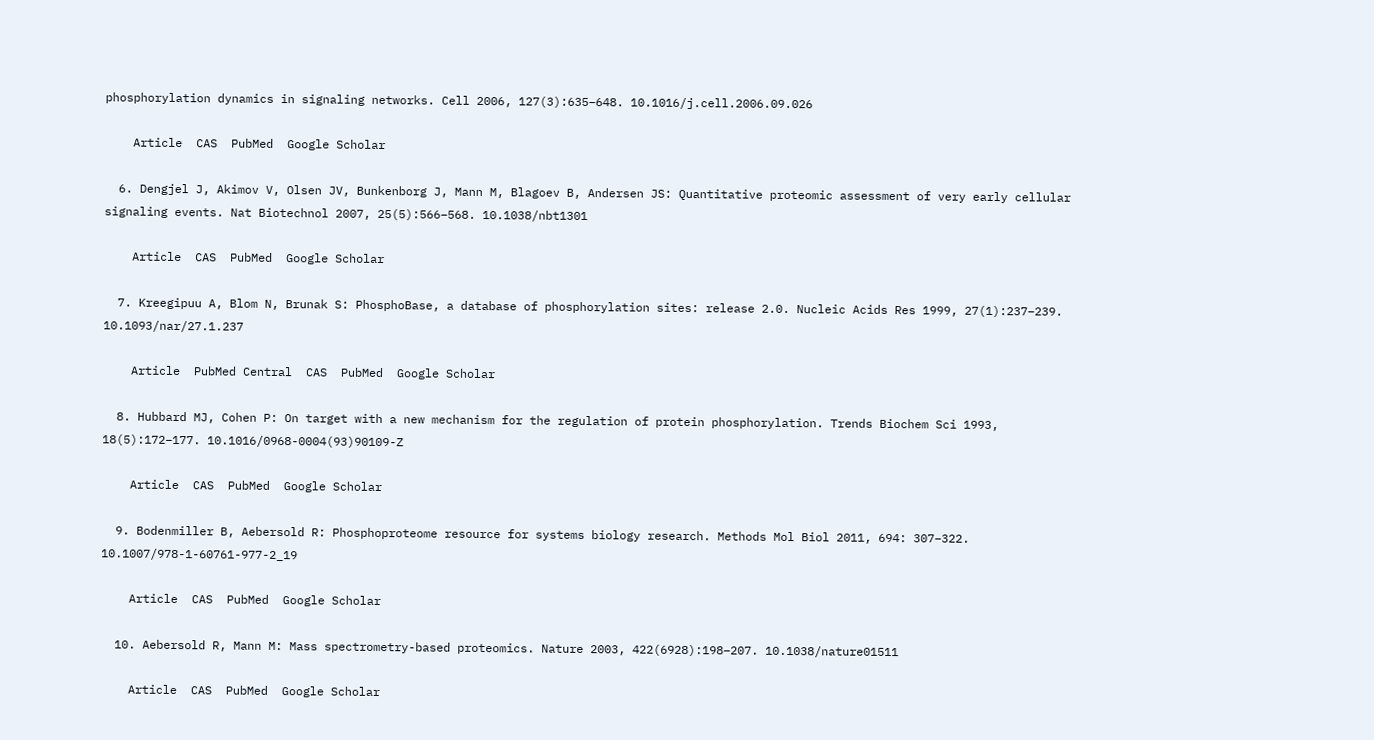phosphorylation dynamics in signaling networks. Cell 2006, 127(3):635–648. 10.1016/j.cell.2006.09.026

    Article  CAS  PubMed  Google Scholar

  6. Dengjel J, Akimov V, Olsen JV, Bunkenborg J, Mann M, Blagoev B, Andersen JS: Quantitative proteomic assessment of very early cellular signaling events. Nat Biotechnol 2007, 25(5):566–568. 10.1038/nbt1301

    Article  CAS  PubMed  Google Scholar

  7. Kreegipuu A, Blom N, Brunak S: PhosphoBase, a database of phosphorylation sites: release 2.0. Nucleic Acids Res 1999, 27(1):237–239. 10.1093/nar/27.1.237

    Article  PubMed Central  CAS  PubMed  Google Scholar

  8. Hubbard MJ, Cohen P: On target with a new mechanism for the regulation of protein phosphorylation. Trends Biochem Sci 1993, 18(5):172–177. 10.1016/0968-0004(93)90109-Z

    Article  CAS  PubMed  Google Scholar

  9. Bodenmiller B, Aebersold R: Phosphoproteome resource for systems biology research. Methods Mol Biol 2011, 694: 307–322. 10.1007/978-1-60761-977-2_19

    Article  CAS  PubMed  Google Scholar

  10. Aebersold R, Mann M: Mass spectrometry-based proteomics. Nature 2003, 422(6928):198–207. 10.1038/nature01511

    Article  CAS  PubMed  Google Scholar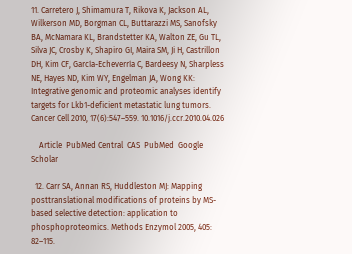11. Carretero J, Shimamura T, Rikova K, Jackson AL, Wilkerson MD, Borgman CL, Buttarazzi MS, Sanofsky BA, McNamara KL, Brandstetter KA, Walton ZE, Gu TL, Silva JC, Crosby K, Shapiro GI, Maira SM, Ji H, Castrillon DH, Kim CF, García-Echeverría C, Bardeesy N, Sharpless NE, Hayes ND, Kim WY, Engelman JA, Wong KK: Integrative genomic and proteomic analyses identify targets for Lkb1-deficient metastatic lung tumors. Cancer Cell 2010, 17(6):547–559. 10.1016/j.ccr.2010.04.026

    Article  PubMed Central  CAS  PubMed  Google Scholar

  12. Carr SA, Annan RS, Huddleston MJ: Mapping posttranslational modifications of proteins by MS-based selective detection: application to phosphoproteomics. Methods Enzymol 2005, 405: 82–115.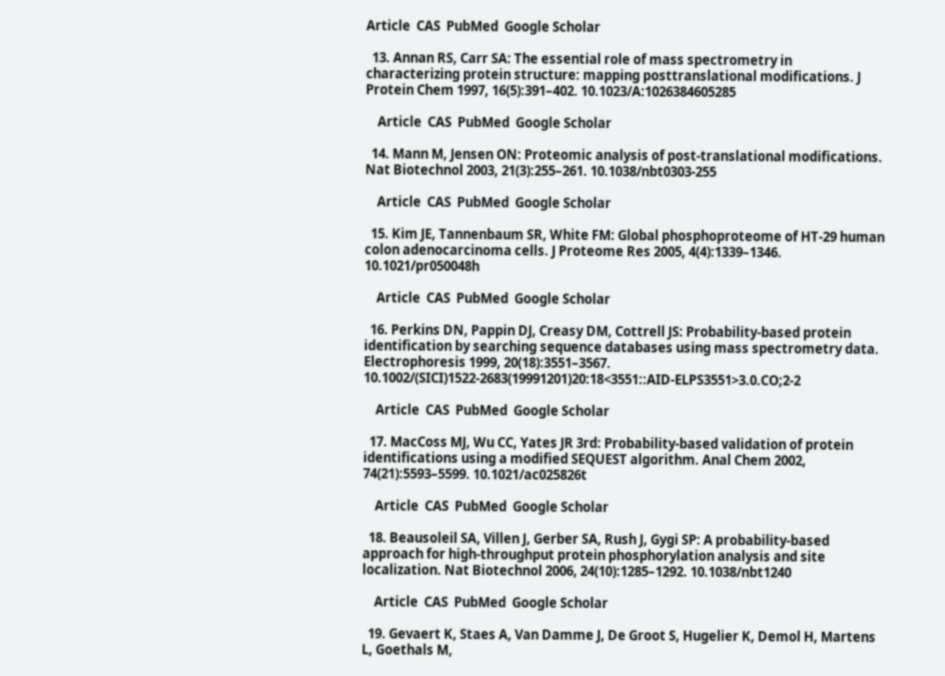Article  CAS  PubMed  Google Scholar

  13. Annan RS, Carr SA: The essential role of mass spectrometry in characterizing protein structure: mapping posttranslational modifications. J Protein Chem 1997, 16(5):391–402. 10.1023/A:1026384605285

    Article  CAS  PubMed  Google Scholar

  14. Mann M, Jensen ON: Proteomic analysis of post-translational modifications. Nat Biotechnol 2003, 21(3):255–261. 10.1038/nbt0303-255

    Article  CAS  PubMed  Google Scholar

  15. Kim JE, Tannenbaum SR, White FM: Global phosphoproteome of HT-29 human colon adenocarcinoma cells. J Proteome Res 2005, 4(4):1339–1346. 10.1021/pr050048h

    Article  CAS  PubMed  Google Scholar

  16. Perkins DN, Pappin DJ, Creasy DM, Cottrell JS: Probability-based protein identification by searching sequence databases using mass spectrometry data. Electrophoresis 1999, 20(18):3551–3567. 10.1002/(SICI)1522-2683(19991201)20:18<3551::AID-ELPS3551>3.0.CO;2-2

    Article  CAS  PubMed  Google Scholar

  17. MacCoss MJ, Wu CC, Yates JR 3rd: Probability-based validation of protein identifications using a modified SEQUEST algorithm. Anal Chem 2002, 74(21):5593–5599. 10.1021/ac025826t

    Article  CAS  PubMed  Google Scholar

  18. Beausoleil SA, Villen J, Gerber SA, Rush J, Gygi SP: A probability-based approach for high-throughput protein phosphorylation analysis and site localization. Nat Biotechnol 2006, 24(10):1285–1292. 10.1038/nbt1240

    Article  CAS  PubMed  Google Scholar

  19. Gevaert K, Staes A, Van Damme J, De Groot S, Hugelier K, Demol H, Martens L, Goethals M,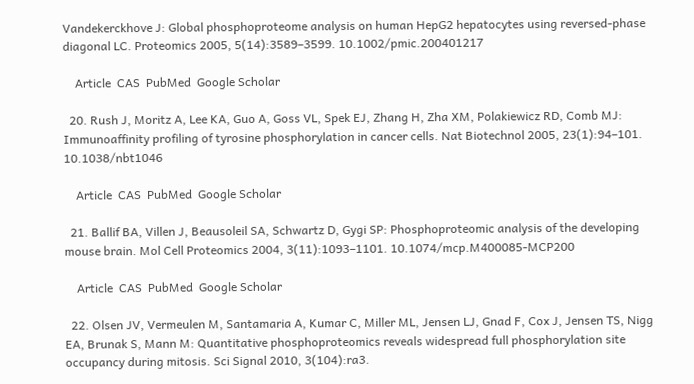Vandekerckhove J: Global phosphoproteome analysis on human HepG2 hepatocytes using reversed-phase diagonal LC. Proteomics 2005, 5(14):3589–3599. 10.1002/pmic.200401217

    Article  CAS  PubMed  Google Scholar

  20. Rush J, Moritz A, Lee KA, Guo A, Goss VL, Spek EJ, Zhang H, Zha XM, Polakiewicz RD, Comb MJ: Immunoaffinity profiling of tyrosine phosphorylation in cancer cells. Nat Biotechnol 2005, 23(1):94–101. 10.1038/nbt1046

    Article  CAS  PubMed  Google Scholar

  21. Ballif BA, Villen J, Beausoleil SA, Schwartz D, Gygi SP: Phosphoproteomic analysis of the developing mouse brain. Mol Cell Proteomics 2004, 3(11):1093–1101. 10.1074/mcp.M400085-MCP200

    Article  CAS  PubMed  Google Scholar

  22. Olsen JV, Vermeulen M, Santamaria A, Kumar C, Miller ML, Jensen LJ, Gnad F, Cox J, Jensen TS, Nigg EA, Brunak S, Mann M: Quantitative phosphoproteomics reveals widespread full phosphorylation site occupancy during mitosis. Sci Signal 2010, 3(104):ra3.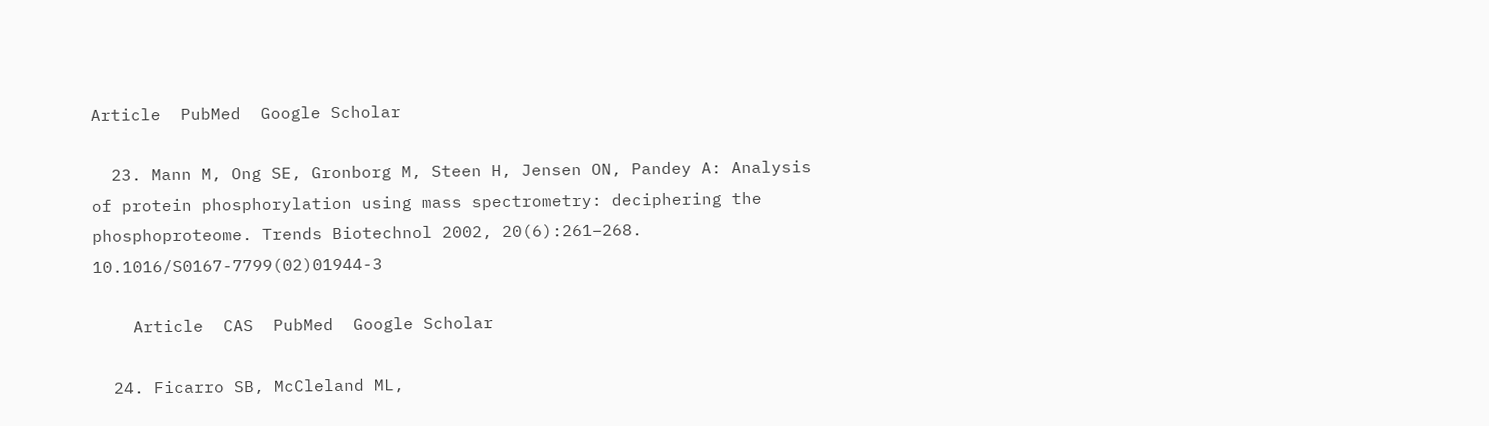Article  PubMed  Google Scholar

  23. Mann M, Ong SE, Gronborg M, Steen H, Jensen ON, Pandey A: Analysis of protein phosphorylation using mass spectrometry: deciphering the phosphoproteome. Trends Biotechnol 2002, 20(6):261–268. 10.1016/S0167-7799(02)01944-3

    Article  CAS  PubMed  Google Scholar

  24. Ficarro SB, McCleland ML,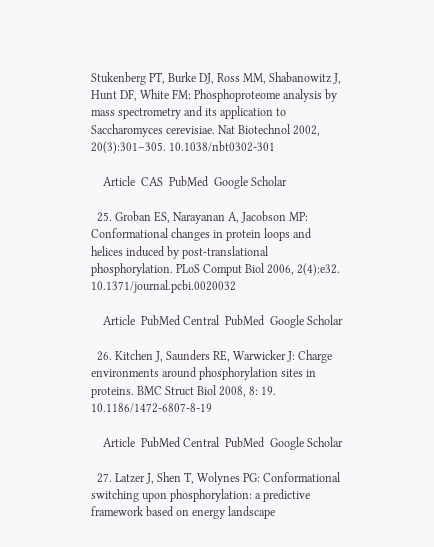Stukenberg PT, Burke DJ, Ross MM, Shabanowitz J, Hunt DF, White FM: Phosphoproteome analysis by mass spectrometry and its application to Saccharomyces cerevisiae. Nat Biotechnol 2002, 20(3):301–305. 10.1038/nbt0302-301

    Article  CAS  PubMed  Google Scholar

  25. Groban ES, Narayanan A, Jacobson MP: Conformational changes in protein loops and helices induced by post-translational phosphorylation. PLoS Comput Biol 2006, 2(4):e32. 10.1371/journal.pcbi.0020032

    Article  PubMed Central  PubMed  Google Scholar

  26. Kitchen J, Saunders RE, Warwicker J: Charge environments around phosphorylation sites in proteins. BMC Struct Biol 2008, 8: 19. 10.1186/1472-6807-8-19

    Article  PubMed Central  PubMed  Google Scholar

  27. Latzer J, Shen T, Wolynes PG: Conformational switching upon phosphorylation: a predictive framework based on energy landscape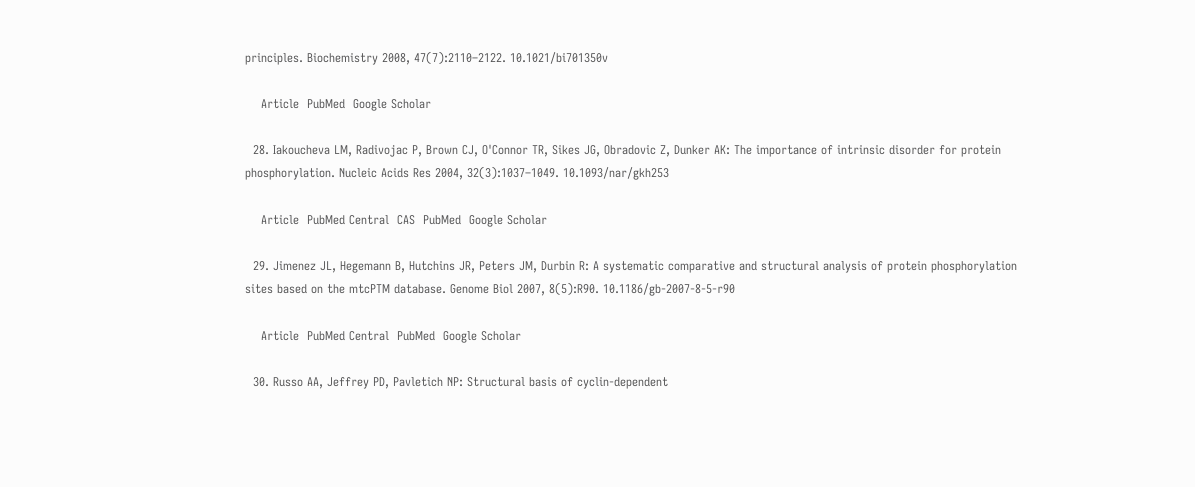principles. Biochemistry 2008, 47(7):2110–2122. 10.1021/bi701350v

    Article  PubMed  Google Scholar

  28. Iakoucheva LM, Radivojac P, Brown CJ, O'Connor TR, Sikes JG, Obradovic Z, Dunker AK: The importance of intrinsic disorder for protein phosphorylation. Nucleic Acids Res 2004, 32(3):1037–1049. 10.1093/nar/gkh253

    Article  PubMed Central  CAS  PubMed  Google Scholar

  29. Jimenez JL, Hegemann B, Hutchins JR, Peters JM, Durbin R: A systematic comparative and structural analysis of protein phosphorylation sites based on the mtcPTM database. Genome Biol 2007, 8(5):R90. 10.1186/gb-2007-8-5-r90

    Article  PubMed Central  PubMed  Google Scholar

  30. Russo AA, Jeffrey PD, Pavletich NP: Structural basis of cyclin-dependent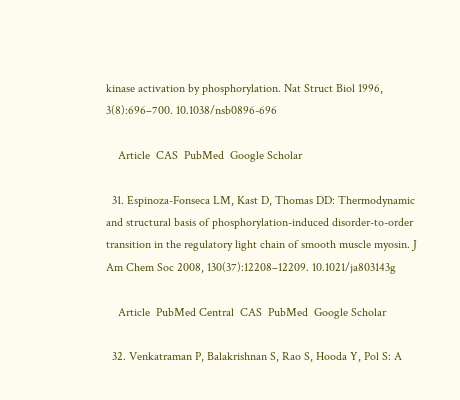kinase activation by phosphorylation. Nat Struct Biol 1996, 3(8):696–700. 10.1038/nsb0896-696

    Article  CAS  PubMed  Google Scholar

  31. Espinoza-Fonseca LM, Kast D, Thomas DD: Thermodynamic and structural basis of phosphorylation-induced disorder-to-order transition in the regulatory light chain of smooth muscle myosin. J Am Chem Soc 2008, 130(37):12208–12209. 10.1021/ja803143g

    Article  PubMed Central  CAS  PubMed  Google Scholar

  32. Venkatraman P, Balakrishnan S, Rao S, Hooda Y, Pol S: A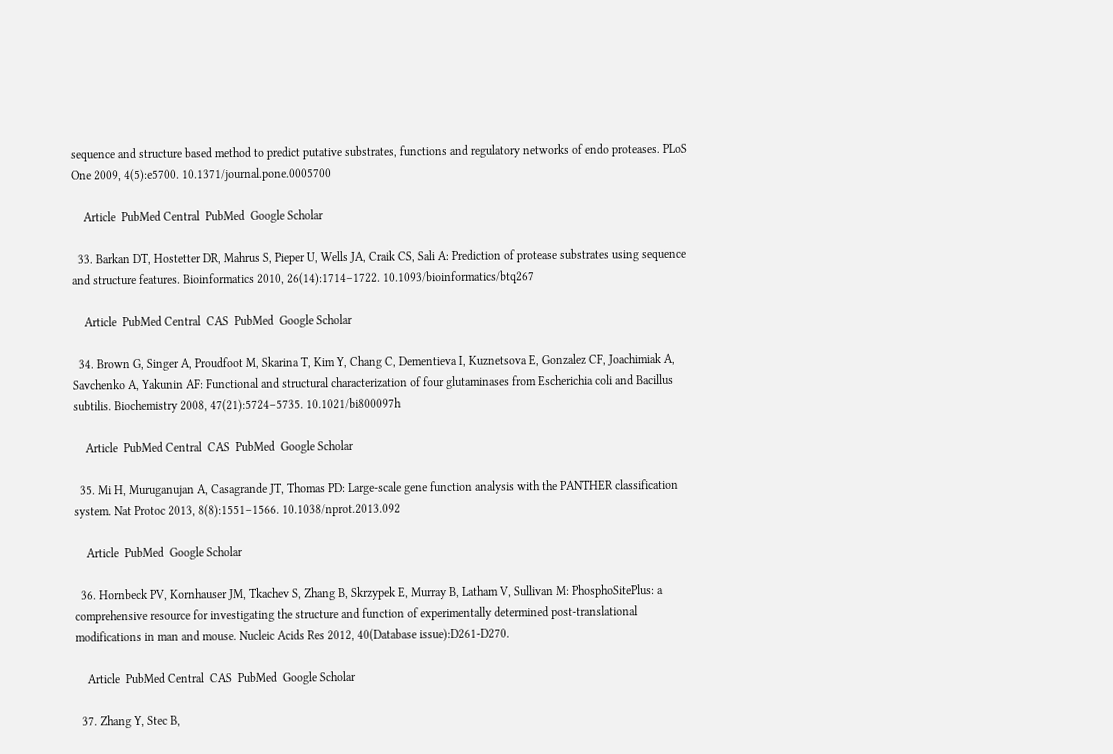sequence and structure based method to predict putative substrates, functions and regulatory networks of endo proteases. PLoS One 2009, 4(5):e5700. 10.1371/journal.pone.0005700

    Article  PubMed Central  PubMed  Google Scholar

  33. Barkan DT, Hostetter DR, Mahrus S, Pieper U, Wells JA, Craik CS, Sali A: Prediction of protease substrates using sequence and structure features. Bioinformatics 2010, 26(14):1714–1722. 10.1093/bioinformatics/btq267

    Article  PubMed Central  CAS  PubMed  Google Scholar

  34. Brown G, Singer A, Proudfoot M, Skarina T, Kim Y, Chang C, Dementieva I, Kuznetsova E, Gonzalez CF, Joachimiak A, Savchenko A, Yakunin AF: Functional and structural characterization of four glutaminases from Escherichia coli and Bacillus subtilis. Biochemistry 2008, 47(21):5724–5735. 10.1021/bi800097h

    Article  PubMed Central  CAS  PubMed  Google Scholar

  35. Mi H, Muruganujan A, Casagrande JT, Thomas PD: Large-scale gene function analysis with the PANTHER classification system. Nat Protoc 2013, 8(8):1551–1566. 10.1038/nprot.2013.092

    Article  PubMed  Google Scholar

  36. Hornbeck PV, Kornhauser JM, Tkachev S, Zhang B, Skrzypek E, Murray B, Latham V, Sullivan M: PhosphoSitePlus: a comprehensive resource for investigating the structure and function of experimentally determined post-translational modifications in man and mouse. Nucleic Acids Res 2012, 40(Database issue):D261-D270.

    Article  PubMed Central  CAS  PubMed  Google Scholar

  37. Zhang Y, Stec B,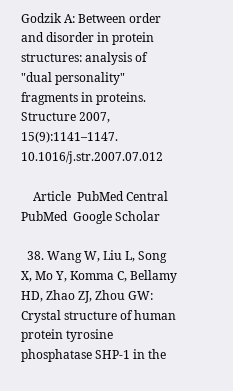Godzik A: Between order and disorder in protein structures: analysis of "dual personality" fragments in proteins. Structure 2007, 15(9):1141–1147. 10.1016/j.str.2007.07.012

    Article  PubMed Central  PubMed  Google Scholar

  38. Wang W, Liu L, Song X, Mo Y, Komma C, Bellamy HD, Zhao ZJ, Zhou GW: Crystal structure of human protein tyrosine phosphatase SHP-1 in the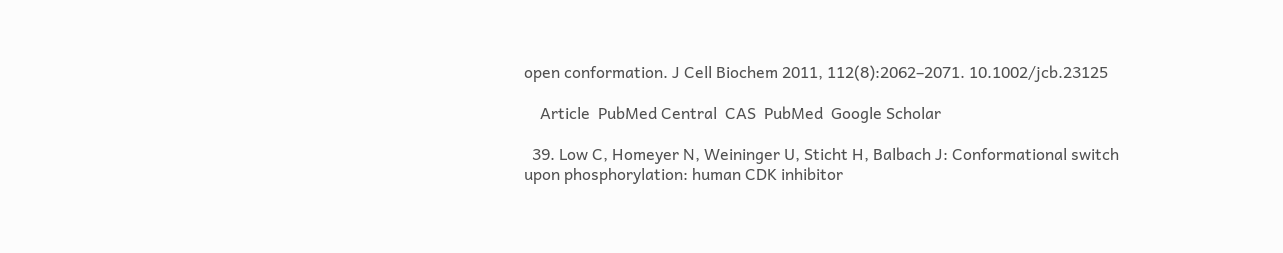open conformation. J Cell Biochem 2011, 112(8):2062–2071. 10.1002/jcb.23125

    Article  PubMed Central  CAS  PubMed  Google Scholar

  39. Low C, Homeyer N, Weininger U, Sticht H, Balbach J: Conformational switch upon phosphorylation: human CDK inhibitor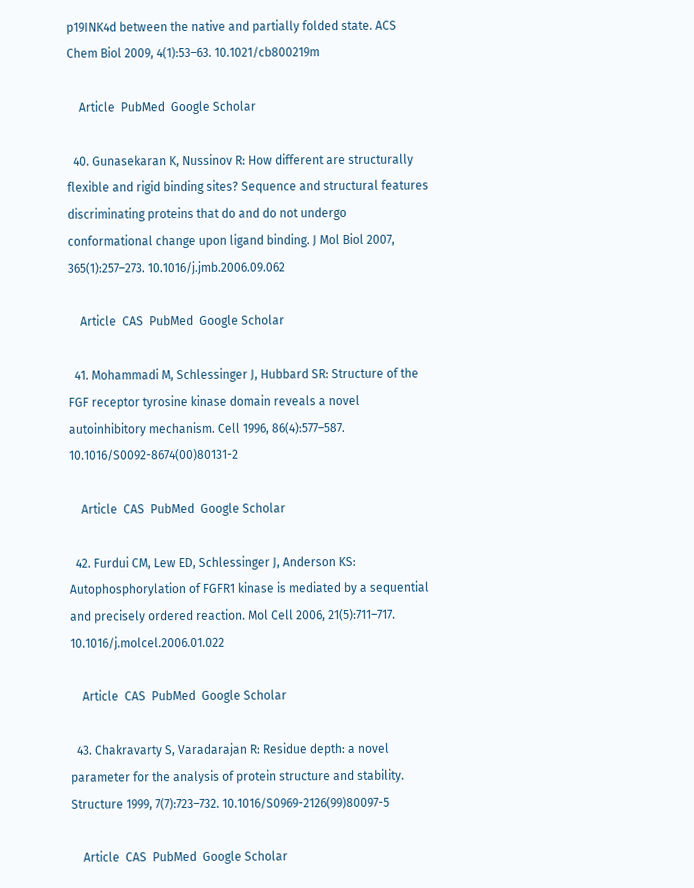p19INK4d between the native and partially folded state. ACS Chem Biol 2009, 4(1):53–63. 10.1021/cb800219m

    Article  PubMed  Google Scholar

  40. Gunasekaran K, Nussinov R: How different are structurally flexible and rigid binding sites? Sequence and structural features discriminating proteins that do and do not undergo conformational change upon ligand binding. J Mol Biol 2007, 365(1):257–273. 10.1016/j.jmb.2006.09.062

    Article  CAS  PubMed  Google Scholar

  41. Mohammadi M, Schlessinger J, Hubbard SR: Structure of the FGF receptor tyrosine kinase domain reveals a novel autoinhibitory mechanism. Cell 1996, 86(4):577–587. 10.1016/S0092-8674(00)80131-2

    Article  CAS  PubMed  Google Scholar

  42. Furdui CM, Lew ED, Schlessinger J, Anderson KS: Autophosphorylation of FGFR1 kinase is mediated by a sequential and precisely ordered reaction. Mol Cell 2006, 21(5):711–717. 10.1016/j.molcel.2006.01.022

    Article  CAS  PubMed  Google Scholar

  43. Chakravarty S, Varadarajan R: Residue depth: a novel parameter for the analysis of protein structure and stability. Structure 1999, 7(7):723–732. 10.1016/S0969-2126(99)80097-5

    Article  CAS  PubMed  Google Scholar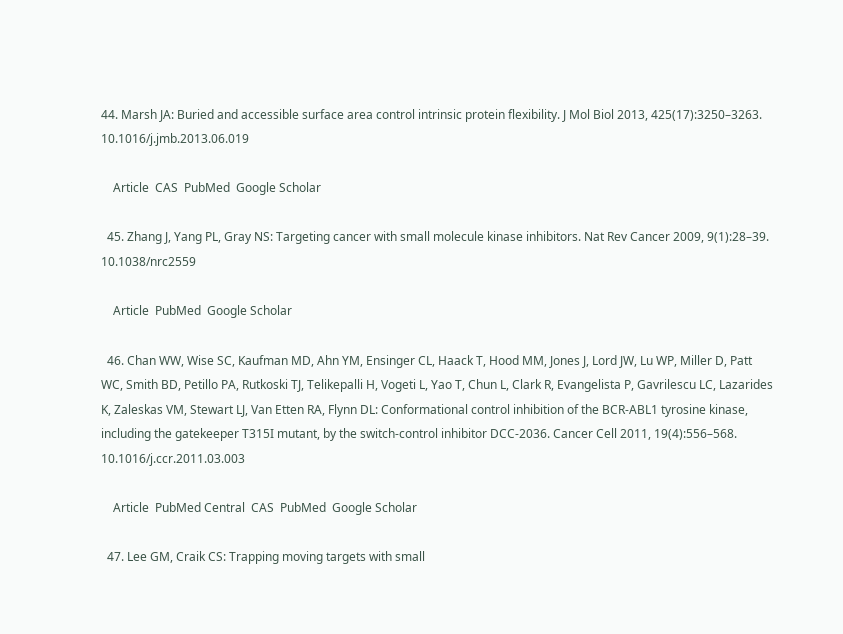44. Marsh JA: Buried and accessible surface area control intrinsic protein flexibility. J Mol Biol 2013, 425(17):3250–3263. 10.1016/j.jmb.2013.06.019

    Article  CAS  PubMed  Google Scholar

  45. Zhang J, Yang PL, Gray NS: Targeting cancer with small molecule kinase inhibitors. Nat Rev Cancer 2009, 9(1):28–39. 10.1038/nrc2559

    Article  PubMed  Google Scholar

  46. Chan WW, Wise SC, Kaufman MD, Ahn YM, Ensinger CL, Haack T, Hood MM, Jones J, Lord JW, Lu WP, Miller D, Patt WC, Smith BD, Petillo PA, Rutkoski TJ, Telikepalli H, Vogeti L, Yao T, Chun L, Clark R, Evangelista P, Gavrilescu LC, Lazarides K, Zaleskas VM, Stewart LJ, Van Etten RA, Flynn DL: Conformational control inhibition of the BCR-ABL1 tyrosine kinase, including the gatekeeper T315I mutant, by the switch-control inhibitor DCC-2036. Cancer Cell 2011, 19(4):556–568. 10.1016/j.ccr.2011.03.003

    Article  PubMed Central  CAS  PubMed  Google Scholar

  47. Lee GM, Craik CS: Trapping moving targets with small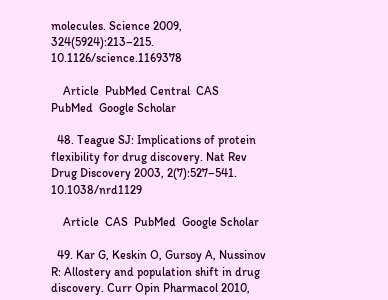molecules. Science 2009, 324(5924):213–215. 10.1126/science.1169378

    Article  PubMed Central  CAS  PubMed  Google Scholar

  48. Teague SJ: Implications of protein flexibility for drug discovery. Nat Rev Drug Discovery 2003, 2(7):527–541. 10.1038/nrd1129

    Article  CAS  PubMed  Google Scholar

  49. Kar G, Keskin O, Gursoy A, Nussinov R: Allostery and population shift in drug discovery. Curr Opin Pharmacol 2010,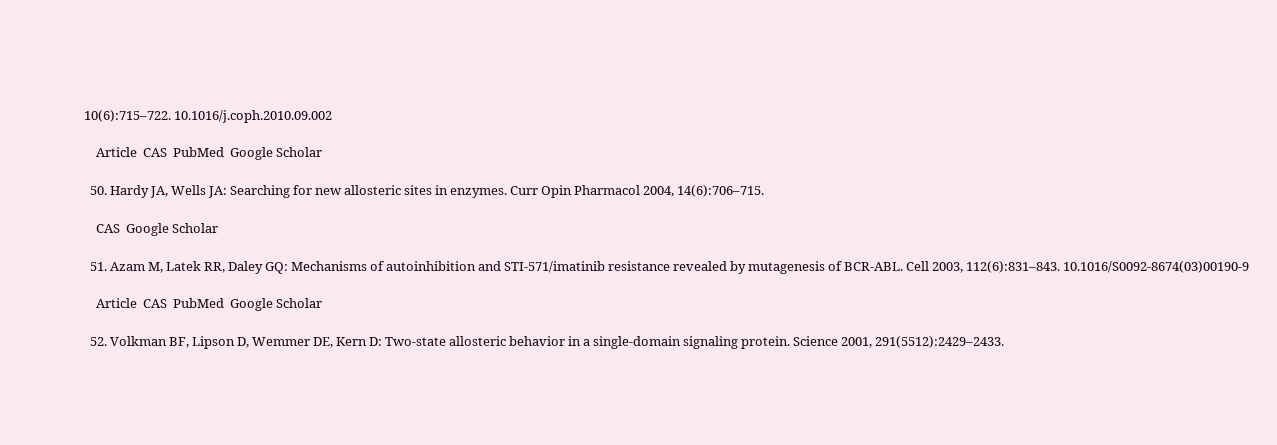10(6):715–722. 10.1016/j.coph.2010.09.002

    Article  CAS  PubMed  Google Scholar

  50. Hardy JA, Wells JA: Searching for new allosteric sites in enzymes. Curr Opin Pharmacol 2004, 14(6):706–715.

    CAS  Google Scholar

  51. Azam M, Latek RR, Daley GQ: Mechanisms of autoinhibition and STI-571/imatinib resistance revealed by mutagenesis of BCR-ABL. Cell 2003, 112(6):831–843. 10.1016/S0092-8674(03)00190-9

    Article  CAS  PubMed  Google Scholar

  52. Volkman BF, Lipson D, Wemmer DE, Kern D: Two-state allosteric behavior in a single-domain signaling protein. Science 2001, 291(5512):2429–2433.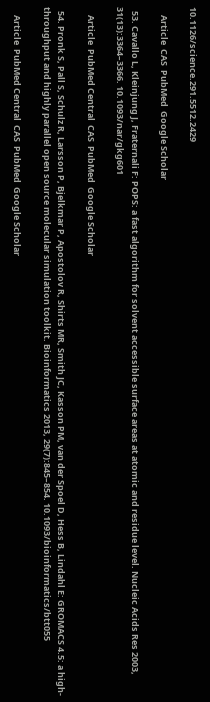10.1126/science.291.5512.2429

    Article  CAS  PubMed  Google Scholar

  53. Cavallo L, Kleinjung J, Fraternali F: POPS: a fast algorithm for solvent accessible surface areas at atomic and residue level. Nucleic Acids Res 2003, 31(13):3364–3366. 10.1093/nar/gkg601

    Article  PubMed Central  CAS  PubMed  Google Scholar

  54. Pronk S, Pall S, Schulz R, Larsson P, Bjelkmar P, Apostolov R, Shirts MR, Smith JC, Kasson PM, van der Spoel D, Hess B, Lindahl E: GROMACS 4.5: a high-throughput and highly parallel open source molecular simulation toolkit. Bioinformatics 2013, 29(7):845–854. 10.1093/bioinformatics/btt055

    Article  PubMed Central  CAS  PubMed  Google Scholar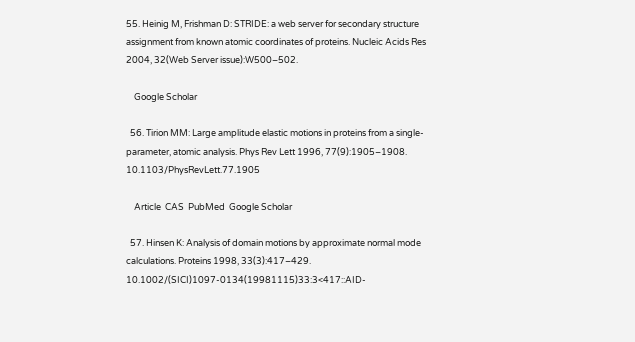55. Heinig M, Frishman D: STRIDE: a web server for secondary structure assignment from known atomic coordinates of proteins. Nucleic Acids Res 2004, 32(Web Server issue):W500–502.

    Google Scholar

  56. Tirion MM: Large amplitude elastic motions in proteins from a single-parameter, atomic analysis. Phys Rev Lett 1996, 77(9):1905–1908. 10.1103/PhysRevLett.77.1905

    Article  CAS  PubMed  Google Scholar

  57. Hinsen K: Analysis of domain motions by approximate normal mode calculations. Proteins 1998, 33(3):417–429. 10.1002/(SICI)1097-0134(19981115)33:3<417::AID-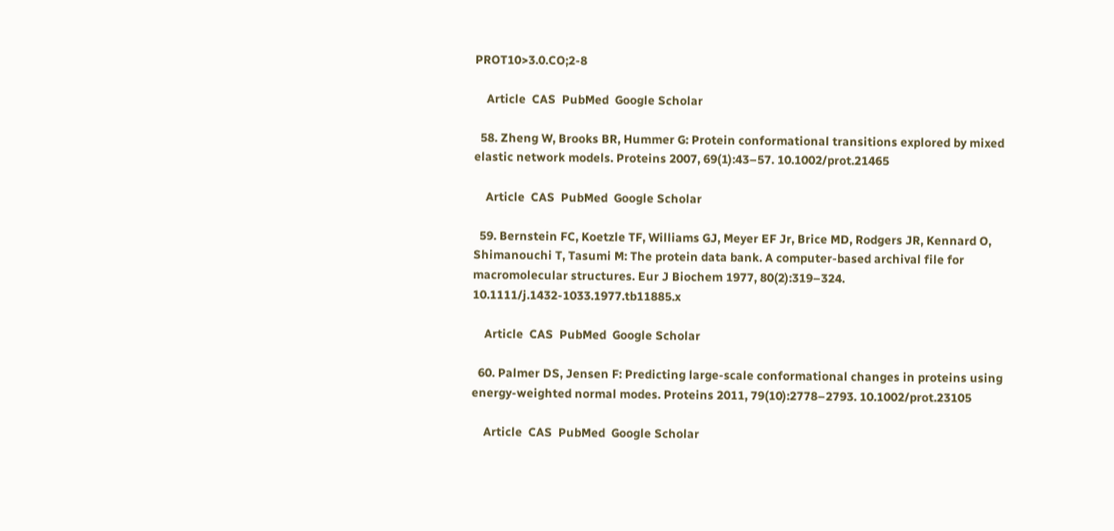PROT10>3.0.CO;2-8

    Article  CAS  PubMed  Google Scholar

  58. Zheng W, Brooks BR, Hummer G: Protein conformational transitions explored by mixed elastic network models. Proteins 2007, 69(1):43–57. 10.1002/prot.21465

    Article  CAS  PubMed  Google Scholar

  59. Bernstein FC, Koetzle TF, Williams GJ, Meyer EF Jr, Brice MD, Rodgers JR, Kennard O, Shimanouchi T, Tasumi M: The protein data bank. A computer-based archival file for macromolecular structures. Eur J Biochem 1977, 80(2):319–324. 10.1111/j.1432-1033.1977.tb11885.x

    Article  CAS  PubMed  Google Scholar

  60. Palmer DS, Jensen F: Predicting large-scale conformational changes in proteins using energy-weighted normal modes. Proteins 2011, 79(10):2778–2793. 10.1002/prot.23105

    Article  CAS  PubMed  Google Scholar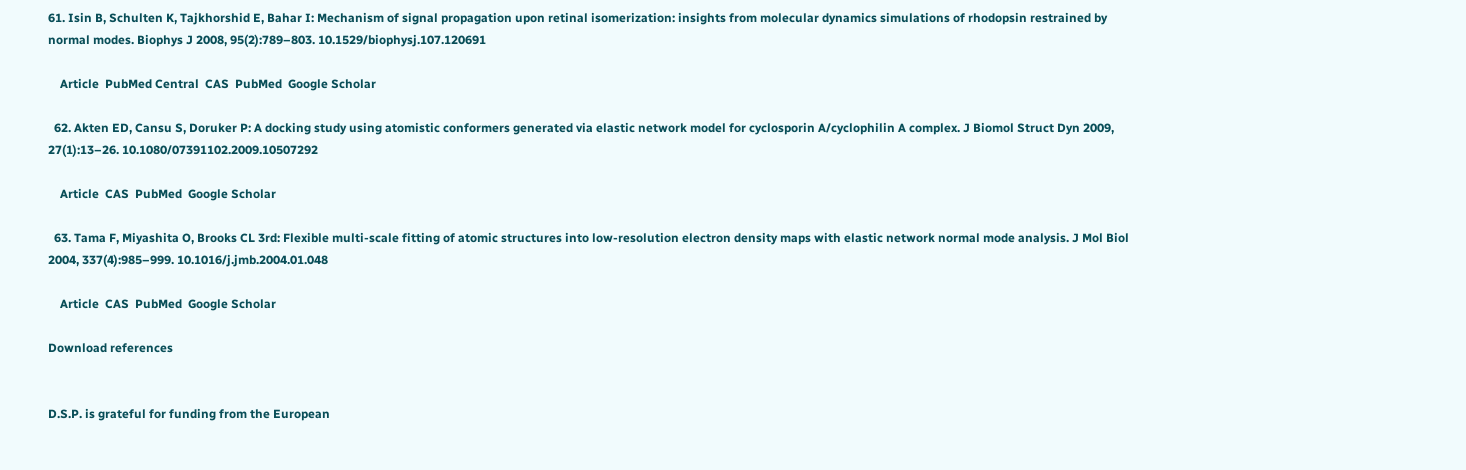61. Isin B, Schulten K, Tajkhorshid E, Bahar I: Mechanism of signal propagation upon retinal isomerization: insights from molecular dynamics simulations of rhodopsin restrained by normal modes. Biophys J 2008, 95(2):789–803. 10.1529/biophysj.107.120691

    Article  PubMed Central  CAS  PubMed  Google Scholar

  62. Akten ED, Cansu S, Doruker P: A docking study using atomistic conformers generated via elastic network model for cyclosporin A/cyclophilin A complex. J Biomol Struct Dyn 2009, 27(1):13–26. 10.1080/07391102.2009.10507292

    Article  CAS  PubMed  Google Scholar

  63. Tama F, Miyashita O, Brooks CL 3rd: Flexible multi-scale fitting of atomic structures into low-resolution electron density maps with elastic network normal mode analysis. J Mol Biol 2004, 337(4):985–999. 10.1016/j.jmb.2004.01.048

    Article  CAS  PubMed  Google Scholar

Download references


D.S.P. is grateful for funding from the European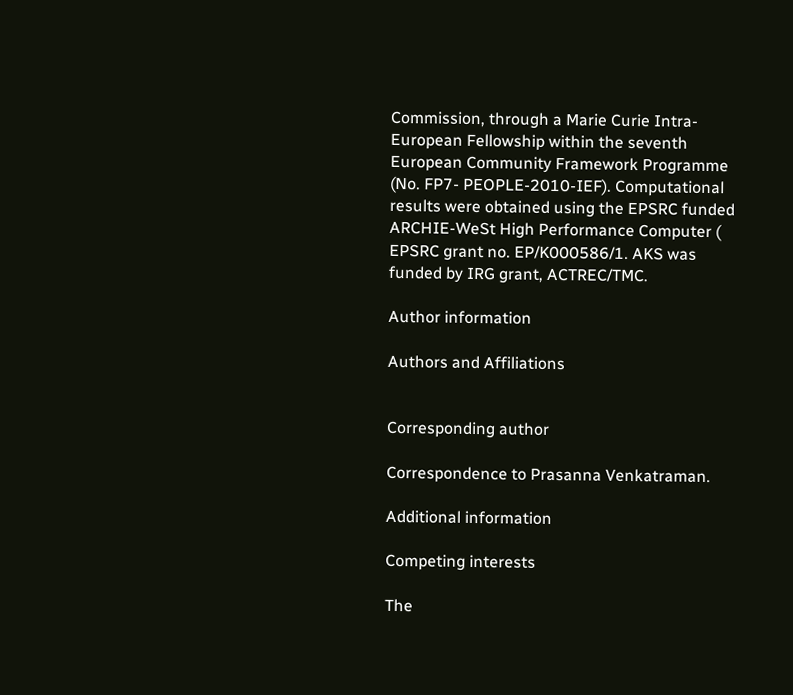Commission, through a Marie Curie Intra-European Fellowship within the seventh European Community Framework Programme (No. FP7- PEOPLE-2010-IEF). Computational results were obtained using the EPSRC funded ARCHIE-WeSt High Performance Computer ( EPSRC grant no. EP/K000586/1. AKS was funded by IRG grant, ACTREC/TMC.

Author information

Authors and Affiliations


Corresponding author

Correspondence to Prasanna Venkatraman.

Additional information

Competing interests

The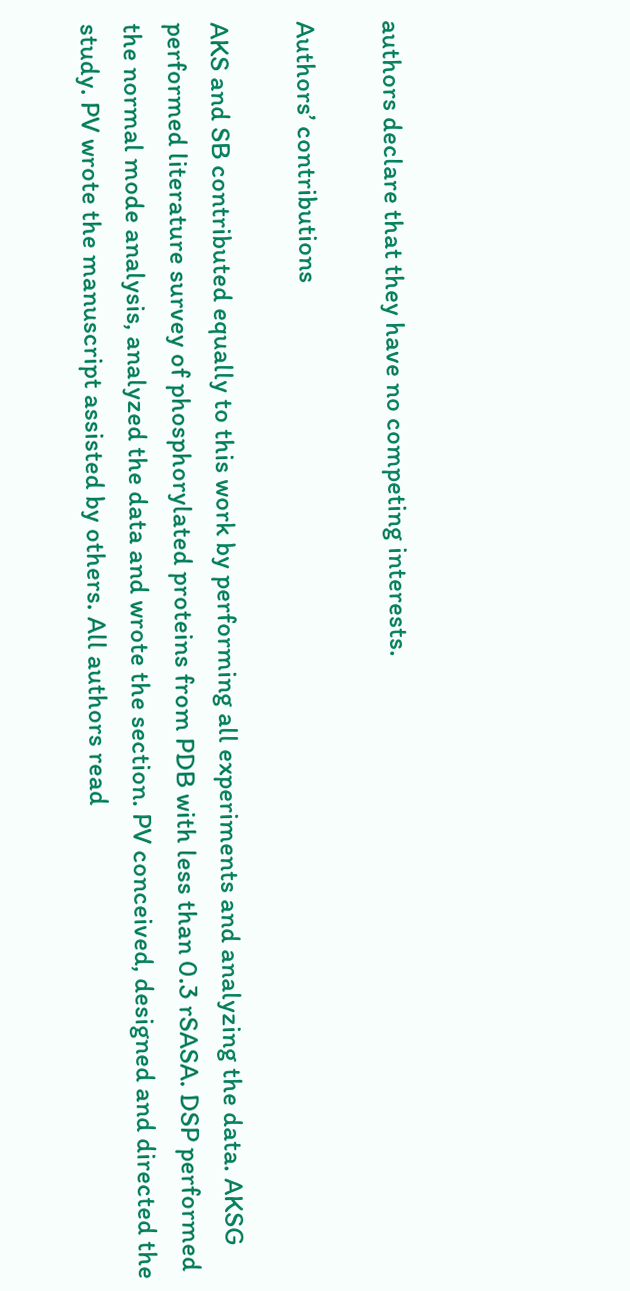authors declare that they have no competing interests.

Authors’ contributions

AKS and SB contributed equally to this work by performing all experiments and analyzing the data. AKSG performed literature survey of phosphorylated proteins from PDB with less than 0.3 rSASA. DSP performed the normal mode analysis, analyzed the data and wrote the section. PV conceived, designed and directed the study. PV wrote the manuscript assisted by others. All authors read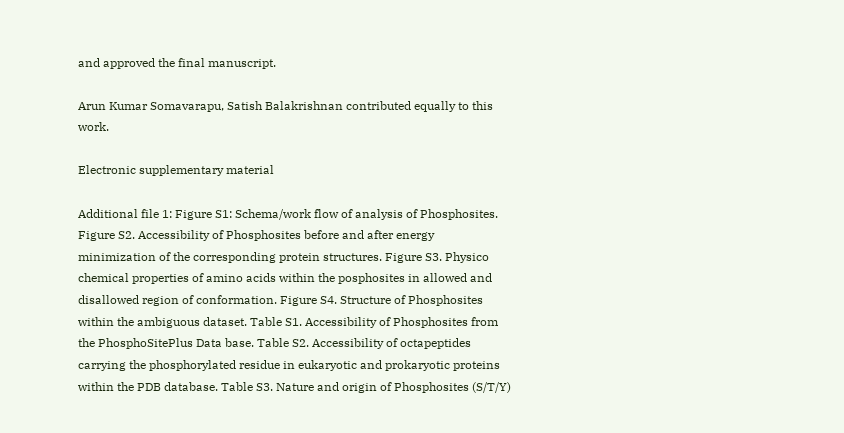and approved the final manuscript.

Arun Kumar Somavarapu, Satish Balakrishnan contributed equally to this work.

Electronic supplementary material

Additional file 1: Figure S1: Schema/work flow of analysis of Phosphosites. Figure S2. Accessibility of Phosphosites before and after energy minimization of the corresponding protein structures. Figure S3. Physico chemical properties of amino acids within the posphosites in allowed and disallowed region of conformation. Figure S4. Structure of Phosphosites within the ambiguous dataset. Table S1. Accessibility of Phosphosites from the PhosphoSitePlus Data base. Table S2. Accessibility of octapeptides carrying the phosphorylated residue in eukaryotic and prokaryotic proteins within the PDB database. Table S3. Nature and origin of Phosphosites (S/T/Y)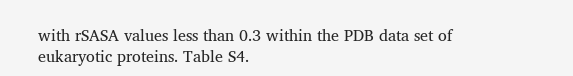with rSASA values less than 0.3 within the PDB data set of eukaryotic proteins. Table S4.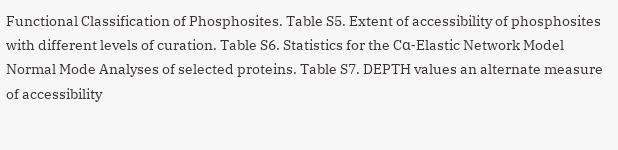Functional Classification of Phosphosites. Table S5. Extent of accessibility of phosphosites with different levels of curation. Table S6. Statistics for the Cα-Elastic Network Model Normal Mode Analyses of selected proteins. Table S7. DEPTH values an alternate measure of accessibility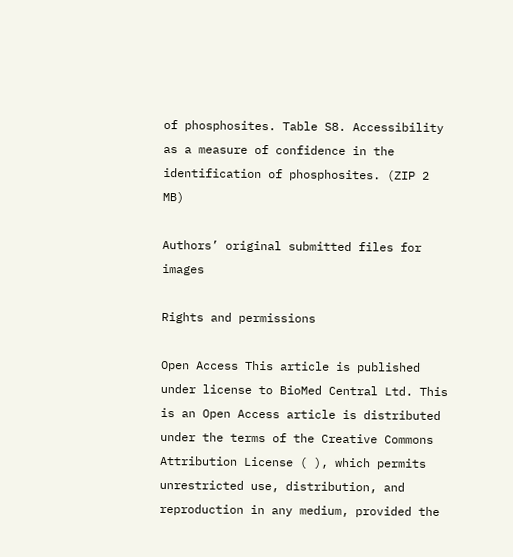of phosphosites. Table S8. Accessibility as a measure of confidence in the identification of phosphosites. (ZIP 2 MB)

Authors’ original submitted files for images

Rights and permissions

Open Access This article is published under license to BioMed Central Ltd. This is an Open Access article is distributed under the terms of the Creative Commons Attribution License ( ), which permits unrestricted use, distribution, and reproduction in any medium, provided the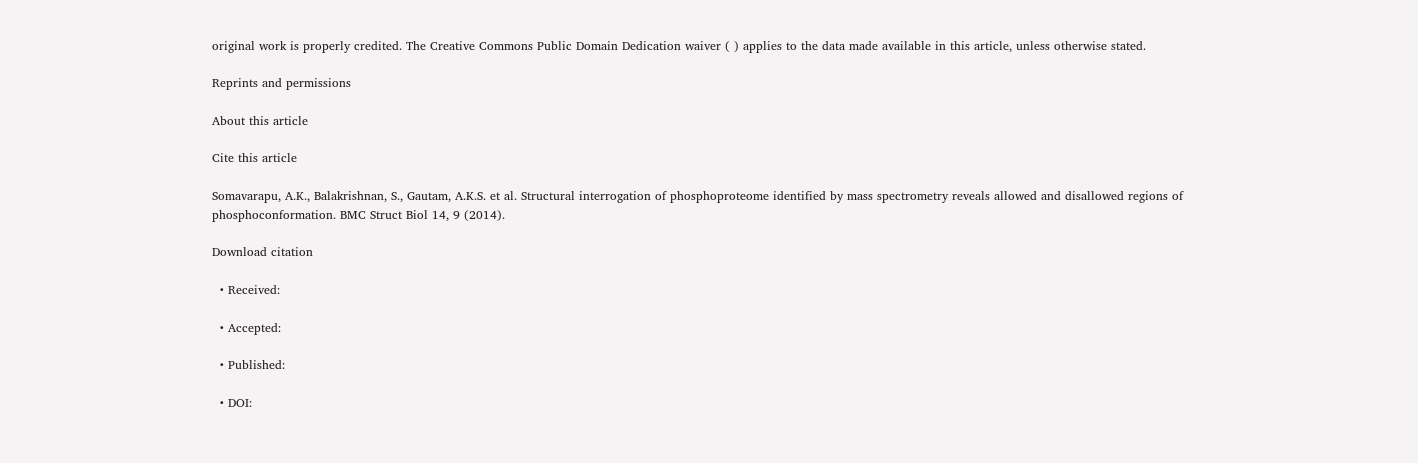original work is properly credited. The Creative Commons Public Domain Dedication waiver ( ) applies to the data made available in this article, unless otherwise stated.

Reprints and permissions

About this article

Cite this article

Somavarapu, A.K., Balakrishnan, S., Gautam, A.K.S. et al. Structural interrogation of phosphoproteome identified by mass spectrometry reveals allowed and disallowed regions of phosphoconformation. BMC Struct Biol 14, 9 (2014).

Download citation

  • Received:

  • Accepted:

  • Published:

  • DOI: